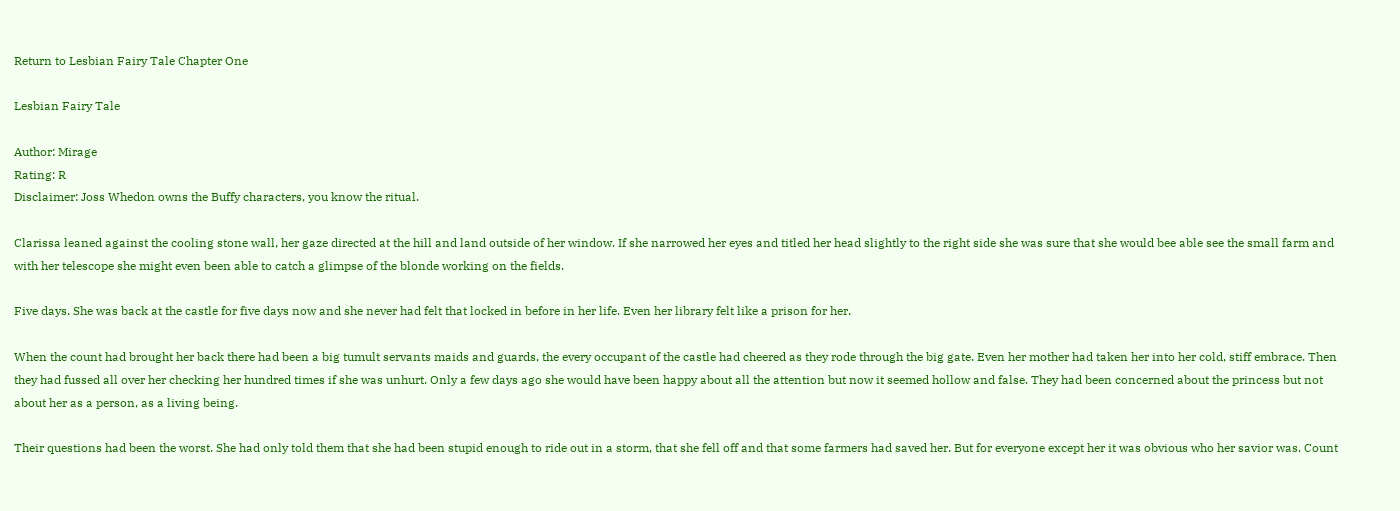Return to Lesbian Fairy Tale Chapter One

Lesbian Fairy Tale

Author: Mirage
Rating: R
Disclaimer: Joss Whedon owns the Buffy characters, you know the ritual.

Clarissa leaned against the cooling stone wall, her gaze directed at the hill and land outside of her window. If she narrowed her eyes and titled her head slightly to the right side she was sure that she would bee able see the small farm and with her telescope she might even been able to catch a glimpse of the blonde working on the fields.

Five days. She was back at the castle for five days now and she never had felt that locked in before in her life. Even her library felt like a prison for her.

When the count had brought her back there had been a big tumult servants maids and guards, the every occupant of the castle had cheered as they rode through the big gate. Even her mother had taken her into her cold, stiff embrace. Then they had fussed all over her checking her hundred times if she was unhurt. Only a few days ago she would have been happy about all the attention but now it seemed hollow and false. They had been concerned about the princess but not about her as a person, as a living being.

Their questions had been the worst. She had only told them that she had been stupid enough to ride out in a storm, that she fell off and that some farmers had saved her. But for everyone except her it was obvious who her savior was. Count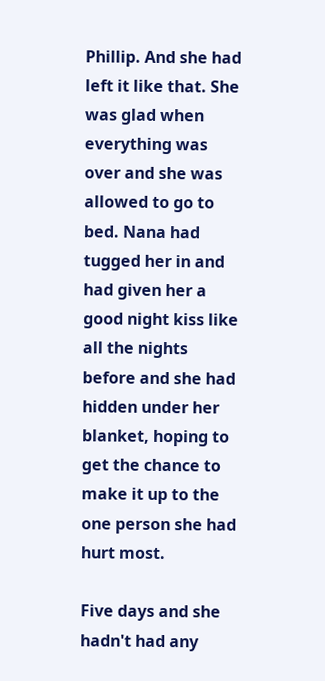Phillip. And she had left it like that. She was glad when everything was over and she was allowed to go to bed. Nana had tugged her in and had given her a good night kiss like all the nights before and she had hidden under her blanket, hoping to get the chance to make it up to the one person she had hurt most.

Five days and she hadn't had any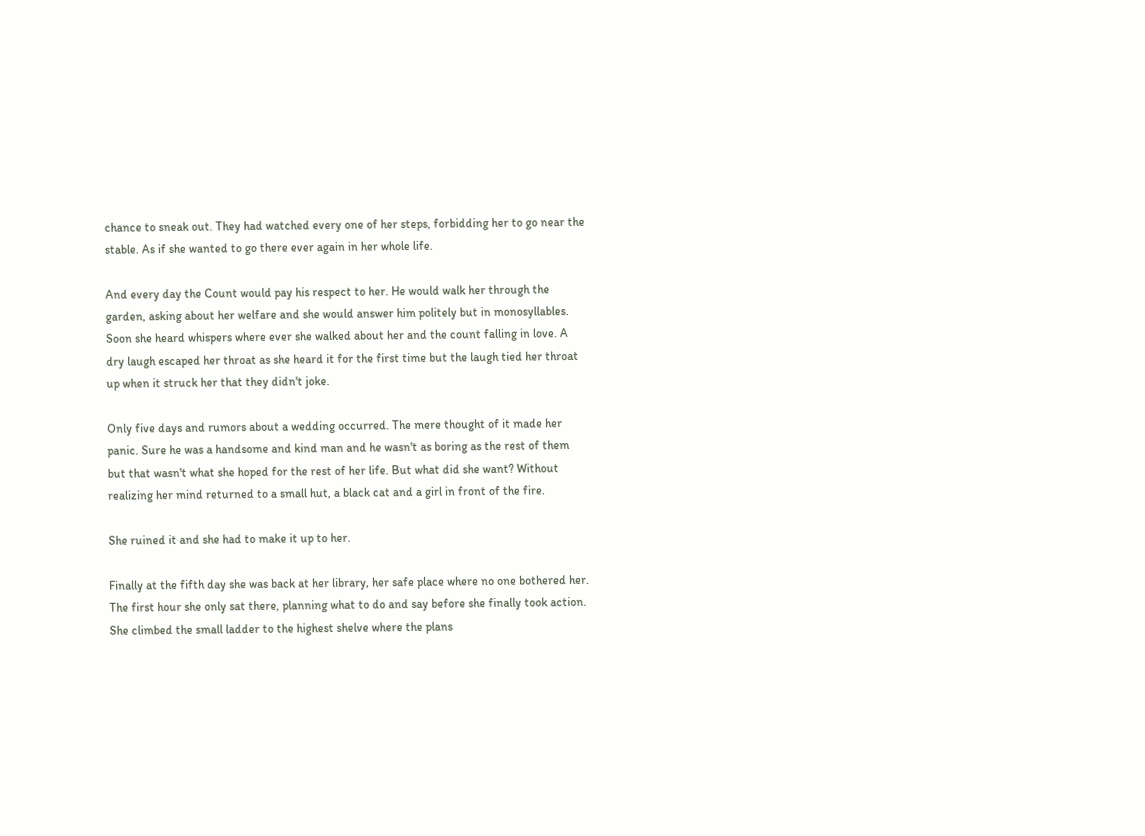chance to sneak out. They had watched every one of her steps, forbidding her to go near the stable. As if she wanted to go there ever again in her whole life.

And every day the Count would pay his respect to her. He would walk her through the garden, asking about her welfare and she would answer him politely but in monosyllables. Soon she heard whispers where ever she walked about her and the count falling in love. A dry laugh escaped her throat as she heard it for the first time but the laugh tied her throat up when it struck her that they didn't joke.

Only five days and rumors about a wedding occurred. The mere thought of it made her panic. Sure he was a handsome and kind man and he wasn't as boring as the rest of them but that wasn't what she hoped for the rest of her life. But what did she want? Without realizing her mind returned to a small hut, a black cat and a girl in front of the fire.

She ruined it and she had to make it up to her.

Finally at the fifth day she was back at her library, her safe place where no one bothered her. The first hour she only sat there, planning what to do and say before she finally took action. She climbed the small ladder to the highest shelve where the plans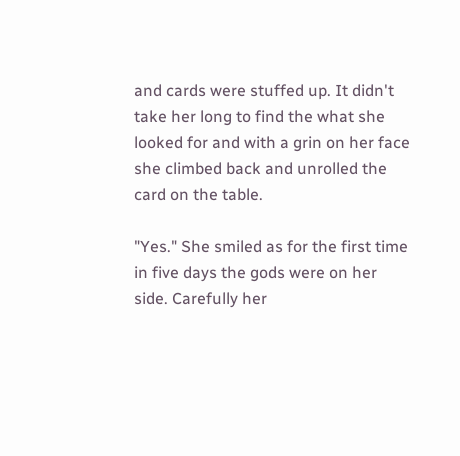and cards were stuffed up. It didn't take her long to find the what she looked for and with a grin on her face she climbed back and unrolled the card on the table.

"Yes." She smiled as for the first time in five days the gods were on her side. Carefully her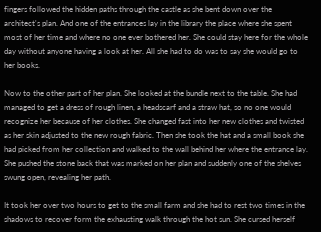fingers followed the hidden paths through the castle as she bent down over the architect's plan. And one of the entrances lay in the library the place where she spent most of her time and where no one ever bothered her. She could stay here for the whole day without anyone having a look at her. All she had to do was to say she would go to her books.

Now to the other part of her plan. She looked at the bundle next to the table. She had managed to get a dress of rough linen, a headscarf and a straw hat, so no one would recognize her because of her clothes. She changed fast into her new clothes and twisted as her skin adjusted to the new rough fabric. Then she took the hat and a small book she had picked from her collection and walked to the wall behind her where the entrance lay. She pushed the stone back that was marked on her plan and suddenly one of the shelves swung open, revealing her path.

It took her over two hours to get to the small farm and she had to rest two times in the shadows to recover form the exhausting walk through the hot sun. She cursed herself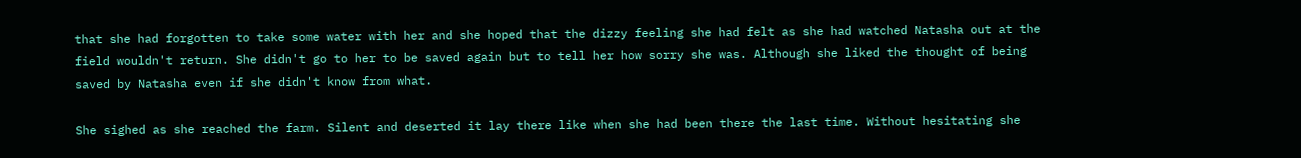that she had forgotten to take some water with her and she hoped that the dizzy feeling she had felt as she had watched Natasha out at the field wouldn't return. She didn't go to her to be saved again but to tell her how sorry she was. Although she liked the thought of being saved by Natasha even if she didn't know from what.

She sighed as she reached the farm. Silent and deserted it lay there like when she had been there the last time. Without hesitating she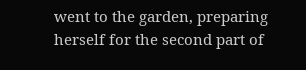went to the garden, preparing herself for the second part of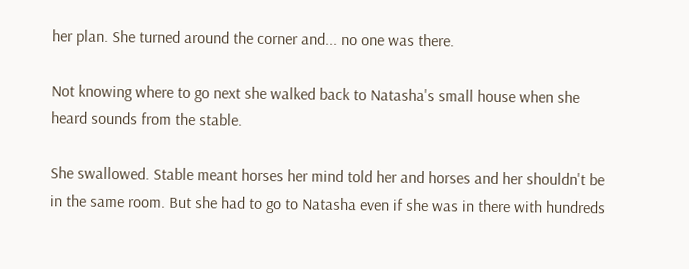her plan. She turned around the corner and... no one was there.

Not knowing where to go next she walked back to Natasha's small house when she heard sounds from the stable.

She swallowed. Stable meant horses her mind told her and horses and her shouldn't be in the same room. But she had to go to Natasha even if she was in there with hundreds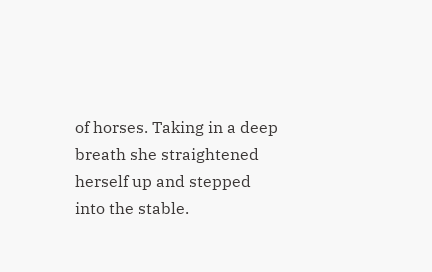of horses. Taking in a deep breath she straightened herself up and stepped into the stable.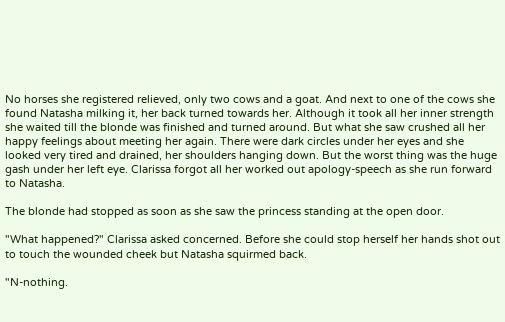No horses she registered relieved, only two cows and a goat. And next to one of the cows she found Natasha milking it, her back turned towards her. Although it took all her inner strength she waited till the blonde was finished and turned around. But what she saw crushed all her happy feelings about meeting her again. There were dark circles under her eyes and she looked very tired and drained, her shoulders hanging down. But the worst thing was the huge gash under her left eye. Clarissa forgot all her worked out apology-speech as she run forward to Natasha.

The blonde had stopped as soon as she saw the princess standing at the open door.

"What happened?" Clarissa asked concerned. Before she could stop herself her hands shot out to touch the wounded cheek but Natasha squirmed back.

"N-nothing.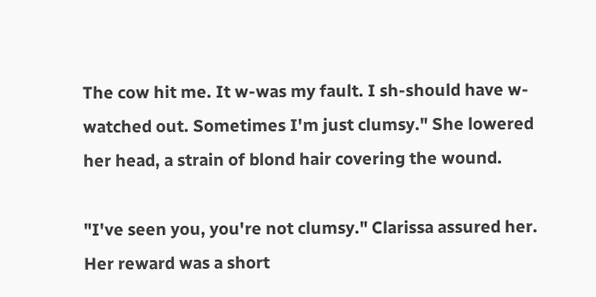The cow hit me. It w-was my fault. I sh-should have w-watched out. Sometimes I'm just clumsy." She lowered her head, a strain of blond hair covering the wound.

"I've seen you, you're not clumsy." Clarissa assured her. Her reward was a short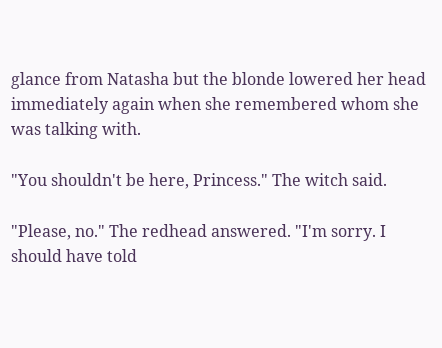glance from Natasha but the blonde lowered her head immediately again when she remembered whom she was talking with.

"You shouldn't be here, Princess." The witch said.

"Please, no." The redhead answered. "I'm sorry. I should have told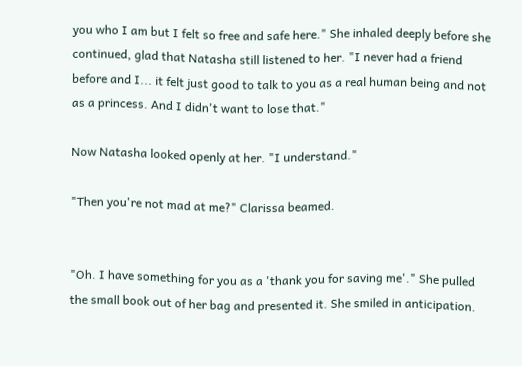you who I am but I felt so free and safe here." She inhaled deeply before she continued, glad that Natasha still listened to her. "I never had a friend before and I... it felt just good to talk to you as a real human being and not as a princess. And I didn't want to lose that."

Now Natasha looked openly at her. "I understand."

"Then you're not mad at me?" Clarissa beamed.


"Oh. I have something for you as a 'thank you for saving me'." She pulled the small book out of her bag and presented it. She smiled in anticipation.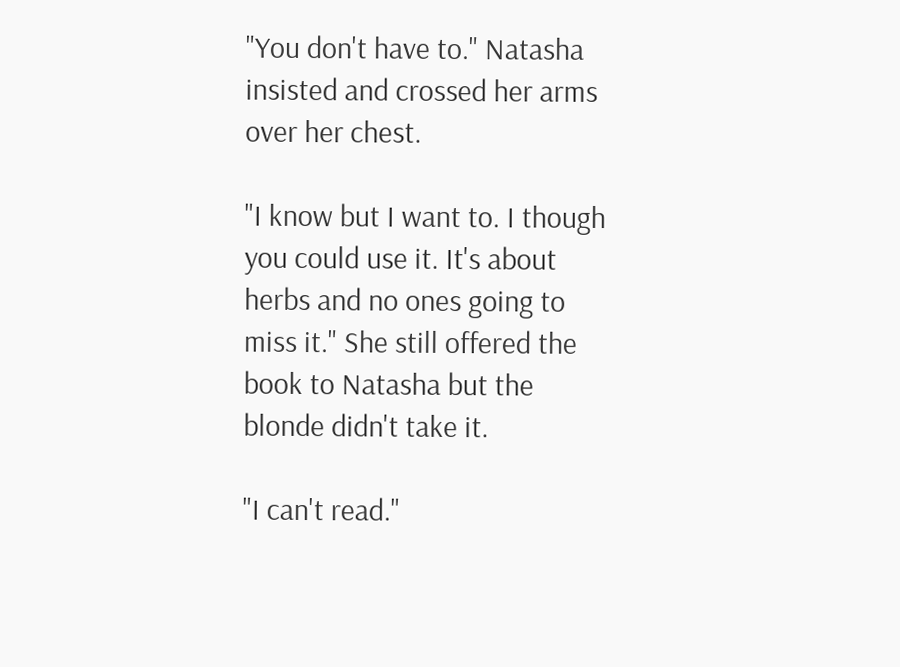"You don't have to." Natasha insisted and crossed her arms over her chest.

"I know but I want to. I though you could use it. It's about herbs and no ones going to miss it." She still offered the book to Natasha but the blonde didn't take it.

"I can't read."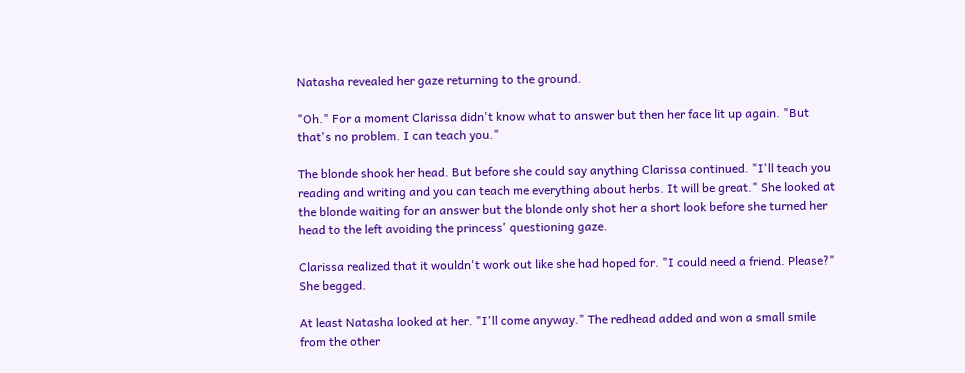Natasha revealed her gaze returning to the ground.

"Oh." For a moment Clarissa didn't know what to answer but then her face lit up again. "But that's no problem. I can teach you."

The blonde shook her head. But before she could say anything Clarissa continued. "I'll teach you reading and writing and you can teach me everything about herbs. It will be great." She looked at the blonde waiting for an answer but the blonde only shot her a short look before she turned her head to the left avoiding the princess' questioning gaze.

Clarissa realized that it wouldn't work out like she had hoped for. "I could need a friend. Please?" She begged.

At least Natasha looked at her. "I'll come anyway." The redhead added and won a small smile from the other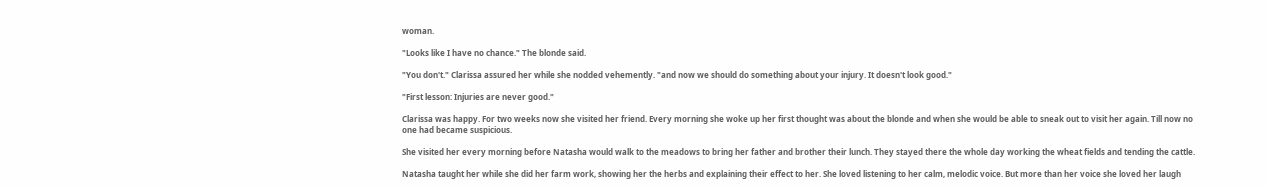woman.

"Looks like I have no chance." The blonde said.

"You don't." Clarissa assured her while she nodded vehemently. "and now we should do something about your injury. It doesn't look good."

"First lesson: Injuries are never good."

Clarissa was happy. For two weeks now she visited her friend. Every morning she woke up her first thought was about the blonde and when she would be able to sneak out to visit her again. Till now no one had became suspicious.

She visited her every morning before Natasha would walk to the meadows to bring her father and brother their lunch. They stayed there the whole day working the wheat fields and tending the cattle.

Natasha taught her while she did her farm work, showing her the herbs and explaining their effect to her. She loved listening to her calm, melodic voice. But more than her voice she loved her laugh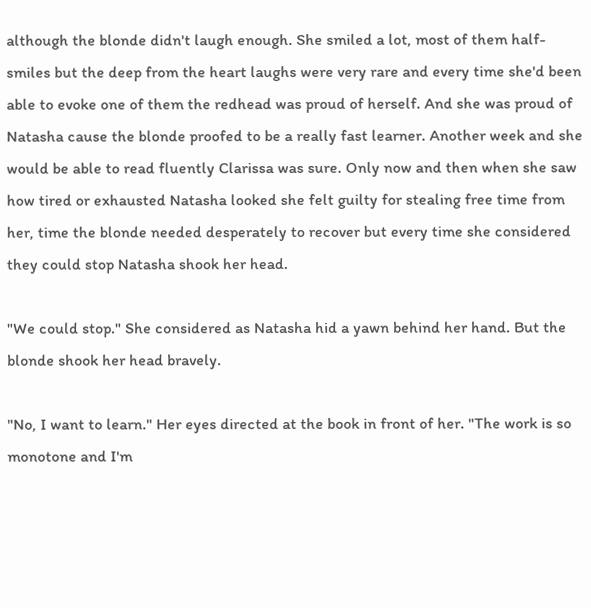although the blonde didn't laugh enough. She smiled a lot, most of them half-smiles but the deep from the heart laughs were very rare and every time she'd been able to evoke one of them the redhead was proud of herself. And she was proud of Natasha cause the blonde proofed to be a really fast learner. Another week and she would be able to read fluently Clarissa was sure. Only now and then when she saw how tired or exhausted Natasha looked she felt guilty for stealing free time from her, time the blonde needed desperately to recover but every time she considered they could stop Natasha shook her head.

"We could stop." She considered as Natasha hid a yawn behind her hand. But the blonde shook her head bravely.

"No, I want to learn." Her eyes directed at the book in front of her. "The work is so monotone and I'm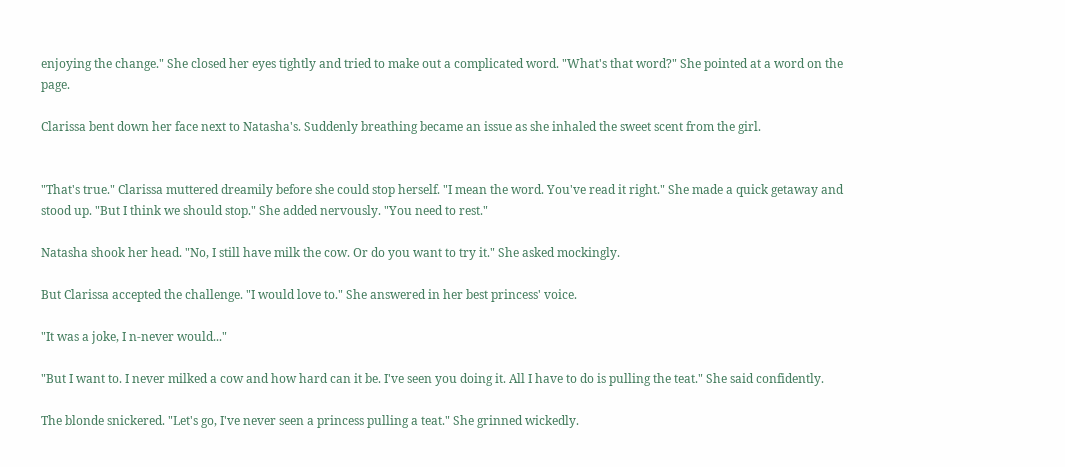enjoying the change." She closed her eyes tightly and tried to make out a complicated word. "What's that word?" She pointed at a word on the page.

Clarissa bent down her face next to Natasha's. Suddenly breathing became an issue as she inhaled the sweet scent from the girl.


"That's true." Clarissa muttered dreamily before she could stop herself. "I mean the word. You've read it right." She made a quick getaway and stood up. "But I think we should stop." She added nervously. "You need to rest."

Natasha shook her head. "No, I still have milk the cow. Or do you want to try it." She asked mockingly.

But Clarissa accepted the challenge. "I would love to." She answered in her best princess' voice.

"It was a joke, I n-never would..."

"But I want to. I never milked a cow and how hard can it be. I've seen you doing it. All I have to do is pulling the teat." She said confidently.

The blonde snickered. "Let's go, I've never seen a princess pulling a teat." She grinned wickedly.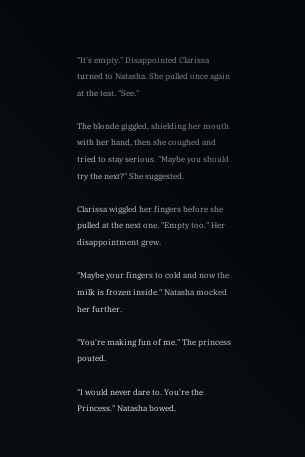"It's empty." Disappointed Clarissa turned to Natasha. She pulled once again at the teat. "See."

The blonde giggled, shielding her mouth with her hand, then she coughed and tried to stay serious. "Maybe you should try the next?" She suggested.

Clarissa wiggled her fingers before she pulled at the next one. "Empty too." Her disappointment grew.

"Maybe your fingers to cold and now the milk is frozen inside." Natasha mocked her further.

"You're making fun of me." The princess pouted.

"I would never dare to. You're the Princess." Natasha bowed.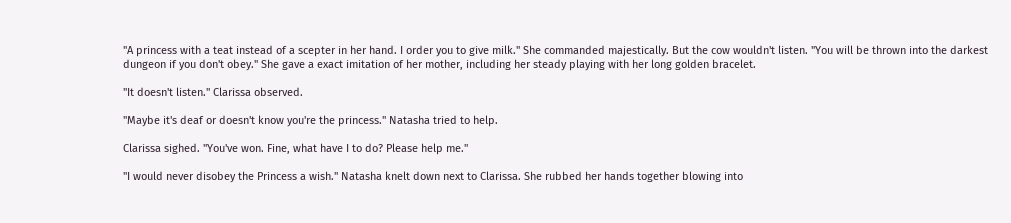"A princess with a teat instead of a scepter in her hand. I order you to give milk." She commanded majestically. But the cow wouldn't listen. "You will be thrown into the darkest dungeon if you don't obey." She gave a exact imitation of her mother, including her steady playing with her long golden bracelet.

"It doesn't listen." Clarissa observed.

"Maybe it's deaf or doesn't know you're the princess." Natasha tried to help.

Clarissa sighed. "You've won. Fine, what have I to do? Please help me."

"I would never disobey the Princess a wish." Natasha knelt down next to Clarissa. She rubbed her hands together blowing into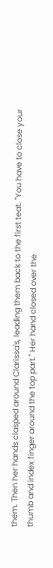them. Then her hands clasped around Clarissa's, leading them back to the first teat. "You have to close your thumb and index finger around the top part." Her hand closed over the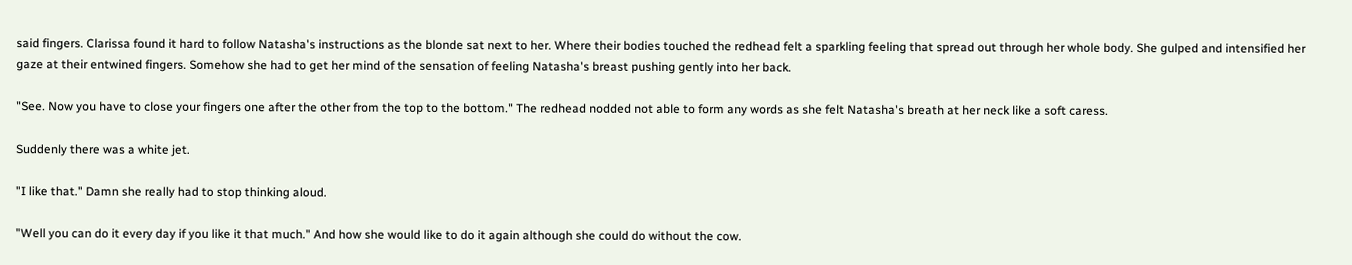said fingers. Clarissa found it hard to follow Natasha's instructions as the blonde sat next to her. Where their bodies touched the redhead felt a sparkling feeling that spread out through her whole body. She gulped and intensified her gaze at their entwined fingers. Somehow she had to get her mind of the sensation of feeling Natasha's breast pushing gently into her back.

"See. Now you have to close your fingers one after the other from the top to the bottom." The redhead nodded not able to form any words as she felt Natasha's breath at her neck like a soft caress.

Suddenly there was a white jet.

"I like that." Damn she really had to stop thinking aloud.

"Well you can do it every day if you like it that much." And how she would like to do it again although she could do without the cow.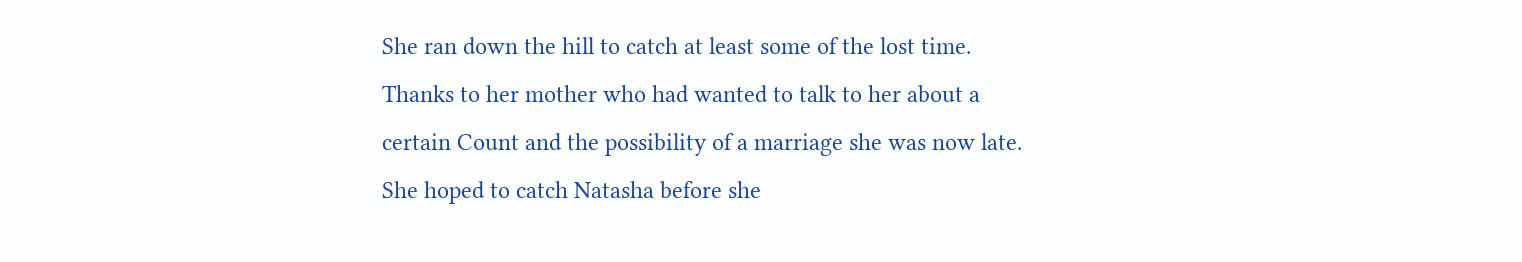She ran down the hill to catch at least some of the lost time. Thanks to her mother who had wanted to talk to her about a certain Count and the possibility of a marriage she was now late. She hoped to catch Natasha before she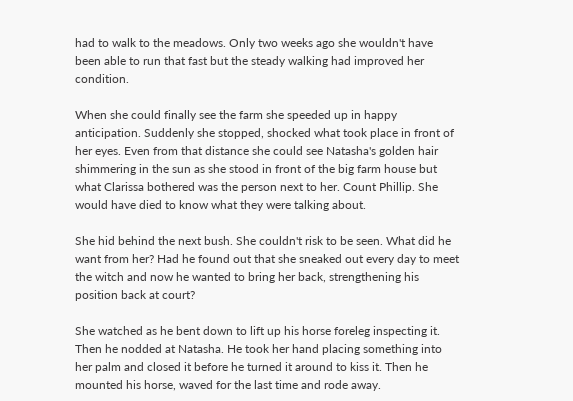had to walk to the meadows. Only two weeks ago she wouldn't have been able to run that fast but the steady walking had improved her condition.

When she could finally see the farm she speeded up in happy anticipation. Suddenly she stopped, shocked what took place in front of her eyes. Even from that distance she could see Natasha's golden hair shimmering in the sun as she stood in front of the big farm house but what Clarissa bothered was the person next to her. Count Phillip. She would have died to know what they were talking about.

She hid behind the next bush. She couldn't risk to be seen. What did he want from her? Had he found out that she sneaked out every day to meet the witch and now he wanted to bring her back, strengthening his position back at court?

She watched as he bent down to lift up his horse foreleg inspecting it. Then he nodded at Natasha. He took her hand placing something into her palm and closed it before he turned it around to kiss it. Then he mounted his horse, waved for the last time and rode away.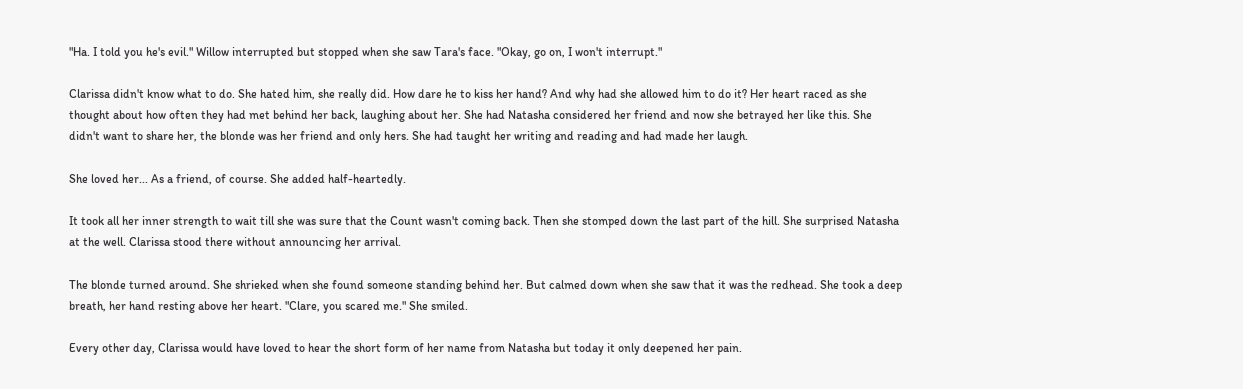"Ha. I told you he's evil." Willow interrupted but stopped when she saw Tara's face. "Okay, go on, I won't interrupt."

Clarissa didn't know what to do. She hated him, she really did. How dare he to kiss her hand? And why had she allowed him to do it? Her heart raced as she thought about how often they had met behind her back, laughing about her. She had Natasha considered her friend and now she betrayed her like this. She didn't want to share her, the blonde was her friend and only hers. She had taught her writing and reading and had made her laugh.

She loved her... As a friend, of course. She added half-heartedly.

It took all her inner strength to wait till she was sure that the Count wasn't coming back. Then she stomped down the last part of the hill. She surprised Natasha at the well. Clarissa stood there without announcing her arrival.

The blonde turned around. She shrieked when she found someone standing behind her. But calmed down when she saw that it was the redhead. She took a deep breath, her hand resting above her heart. "Clare, you scared me." She smiled.

Every other day, Clarissa would have loved to hear the short form of her name from Natasha but today it only deepened her pain.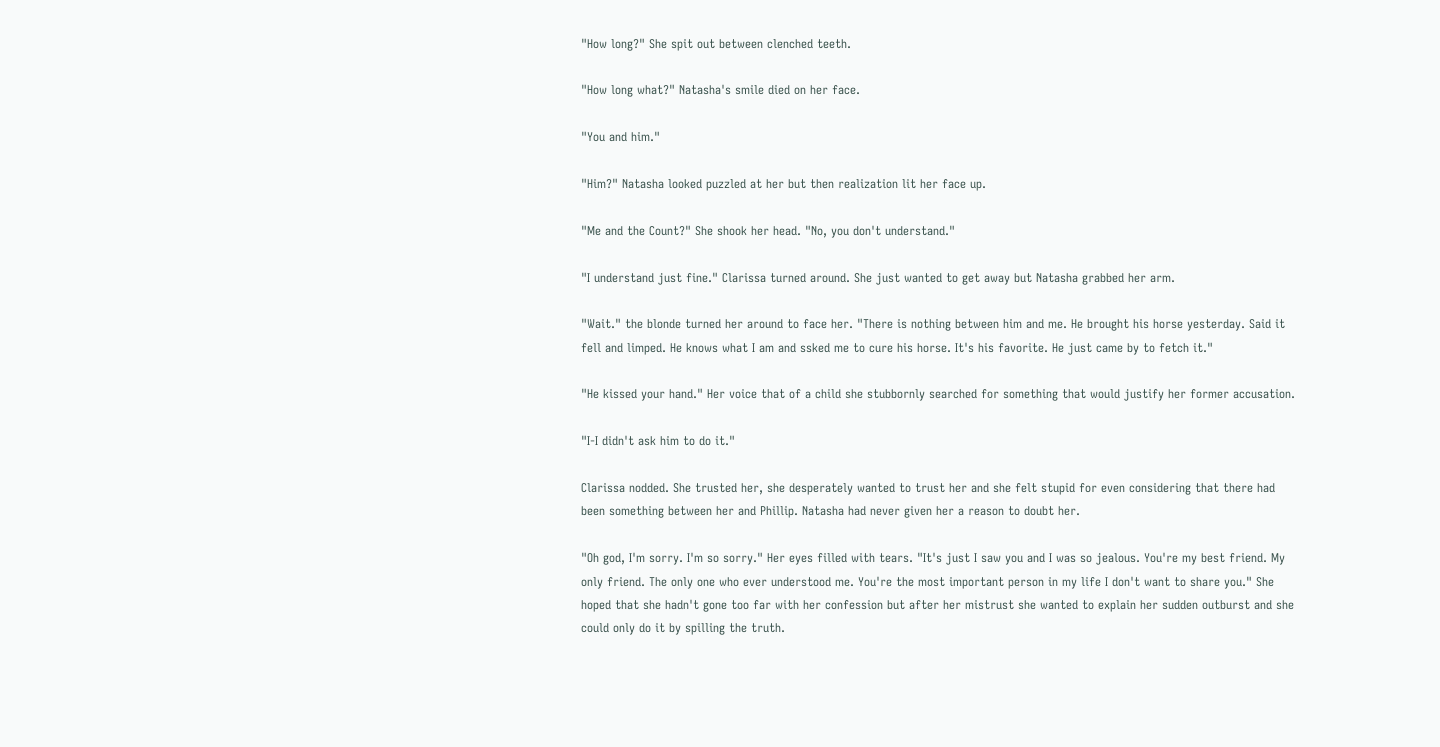"How long?" She spit out between clenched teeth.

"How long what?" Natasha's smile died on her face.

"You and him."

"Him?" Natasha looked puzzled at her but then realization lit her face up.

"Me and the Count?" She shook her head. "No, you don't understand."

"I understand just fine." Clarissa turned around. She just wanted to get away but Natasha grabbed her arm.

"Wait." the blonde turned her around to face her. "There is nothing between him and me. He brought his horse yesterday. Said it fell and limped. He knows what I am and ssked me to cure his horse. It's his favorite. He just came by to fetch it."

"He kissed your hand." Her voice that of a child she stubbornly searched for something that would justify her former accusation.

"I-I didn't ask him to do it."

Clarissa nodded. She trusted her, she desperately wanted to trust her and she felt stupid for even considering that there had been something between her and Phillip. Natasha had never given her a reason to doubt her.

"Oh god, I'm sorry. I'm so sorry." Her eyes filled with tears. "It's just I saw you and I was so jealous. You're my best friend. My only friend. The only one who ever understood me. You're the most important person in my life I don't want to share you." She hoped that she hadn't gone too far with her confession but after her mistrust she wanted to explain her sudden outburst and she could only do it by spilling the truth.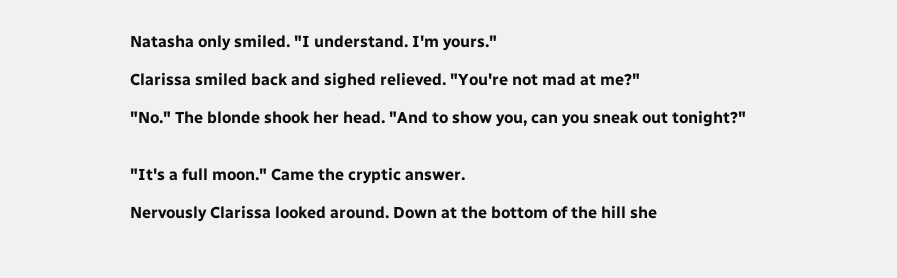Natasha only smiled. "I understand. I'm yours."

Clarissa smiled back and sighed relieved. "You're not mad at me?"

"No." The blonde shook her head. "And to show you, can you sneak out tonight?"


"It's a full moon." Came the cryptic answer.

Nervously Clarissa looked around. Down at the bottom of the hill she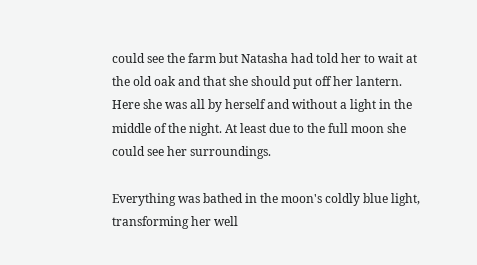could see the farm but Natasha had told her to wait at the old oak and that she should put off her lantern. Here she was all by herself and without a light in the middle of the night. At least due to the full moon she could see her surroundings.

Everything was bathed in the moon's coldly blue light, transforming her well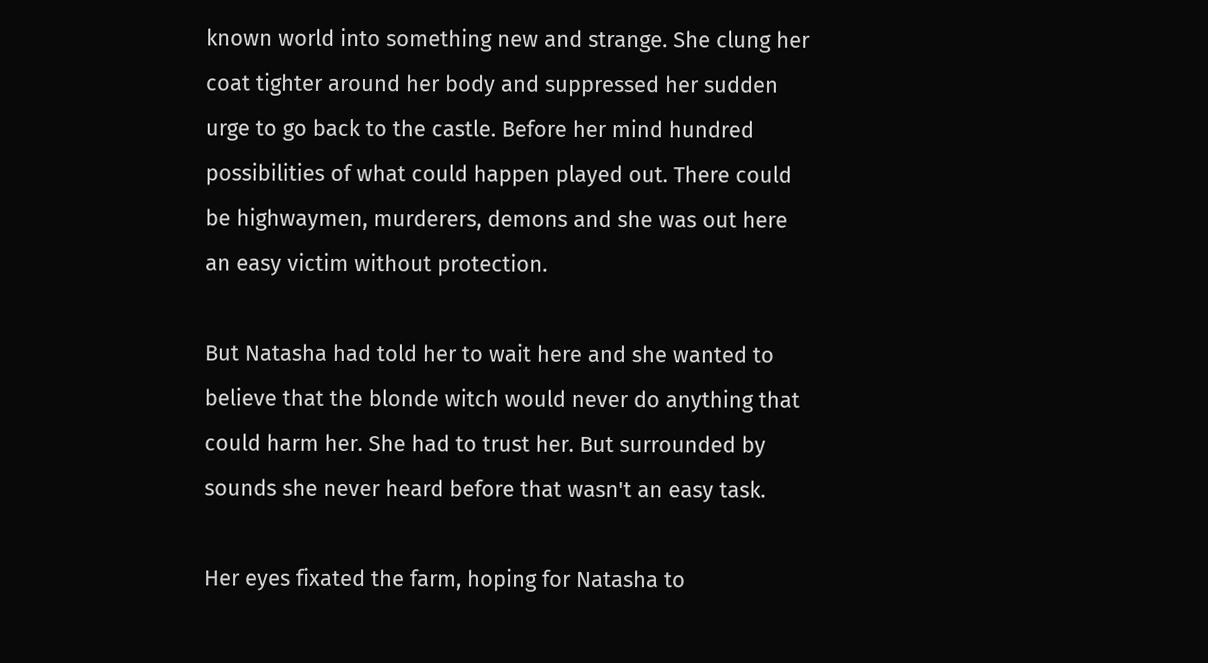known world into something new and strange. She clung her coat tighter around her body and suppressed her sudden urge to go back to the castle. Before her mind hundred possibilities of what could happen played out. There could be highwaymen, murderers, demons and she was out here an easy victim without protection.

But Natasha had told her to wait here and she wanted to believe that the blonde witch would never do anything that could harm her. She had to trust her. But surrounded by sounds she never heard before that wasn't an easy task.

Her eyes fixated the farm, hoping for Natasha to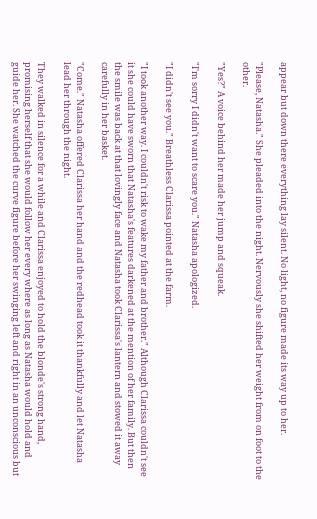appear but down there everything lay silent. No light, no figure made its way up to her.

"Please, Natasha." She pleaded into the night. Nervously she shifted her weight from on foot to the other.

"Yes?" A voice behind her made her jump and squeak.

"I'm sorry I didn't want to scare you." Natasha apologized.

"I didn't see you." Breathless Clarissa pointed at the farm.

"I took another way. I couldn't risk to wake my father and brother." Although Clarissa couldn't see it she could have sworn that Natasha's features darkened at the mention of her family. But then the smile was back at that lovingly face and Natasha took Clarissa's lantern and stowed it away carefully in her basket.

"Come." Natasha offered Clarissa her hand and the redhead took it thankfully and let Natasha lead her through the night.

They walked in silence for a while and Clarissa enjoyed to hold the blonde's strong hand, promising herself that she would follow her every where as long as Natasha would hold and guide her. She watched the curve figure before her swinging left and right in an unconscious but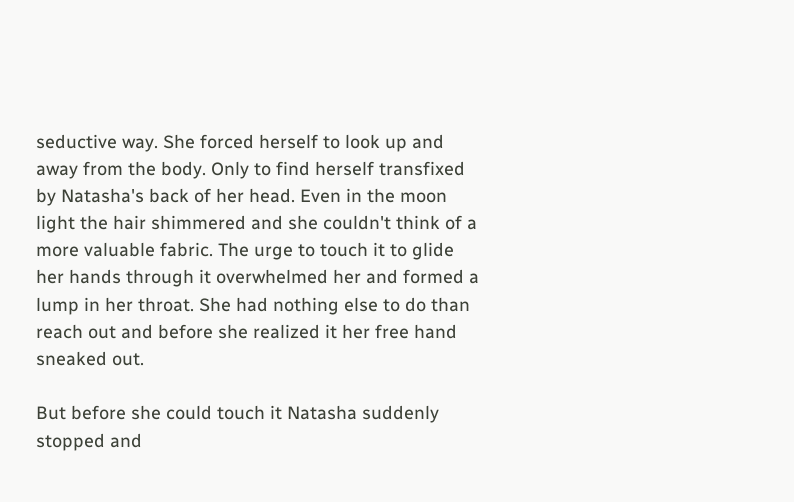seductive way. She forced herself to look up and away from the body. Only to find herself transfixed by Natasha's back of her head. Even in the moon light the hair shimmered and she couldn't think of a more valuable fabric. The urge to touch it to glide her hands through it overwhelmed her and formed a lump in her throat. She had nothing else to do than reach out and before she realized it her free hand sneaked out.

But before she could touch it Natasha suddenly stopped and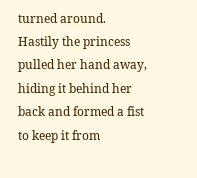turned around. Hastily the princess pulled her hand away, hiding it behind her back and formed a fist to keep it from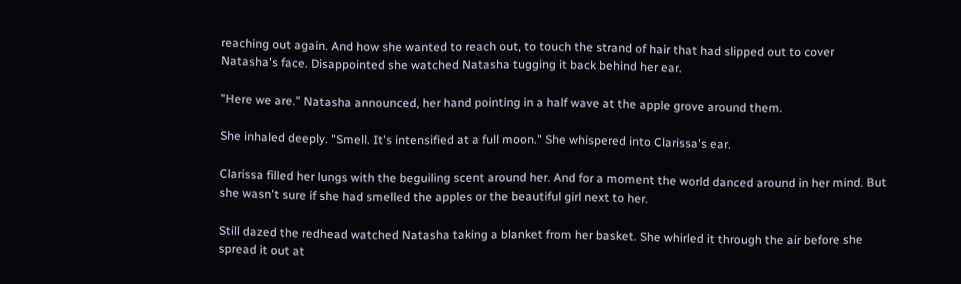reaching out again. And how she wanted to reach out, to touch the strand of hair that had slipped out to cover Natasha's face. Disappointed she watched Natasha tugging it back behind her ear.

"Here we are." Natasha announced, her hand pointing in a half wave at the apple grove around them.

She inhaled deeply. "Smell. It's intensified at a full moon." She whispered into Clarissa's ear.

Clarissa filled her lungs with the beguiling scent around her. And for a moment the world danced around in her mind. But she wasn't sure if she had smelled the apples or the beautiful girl next to her.

Still dazed the redhead watched Natasha taking a blanket from her basket. She whirled it through the air before she spread it out at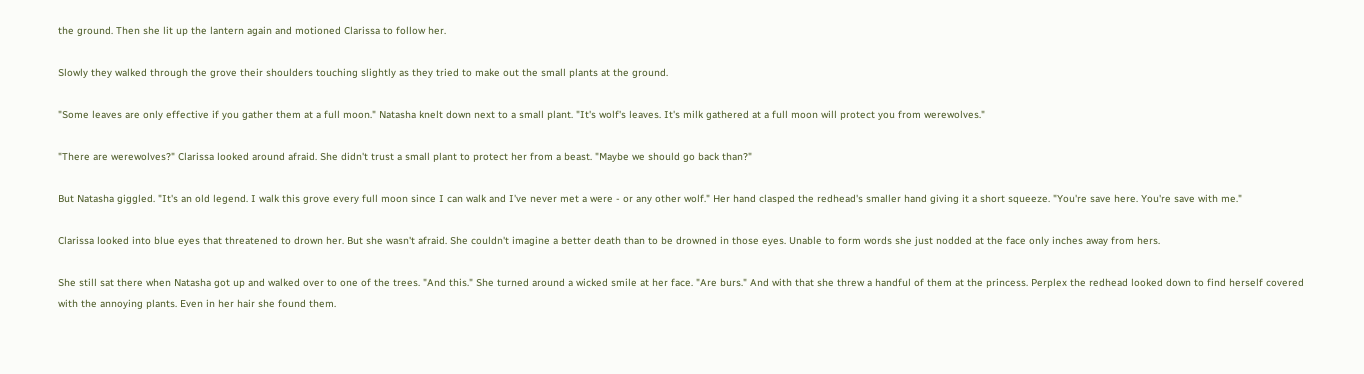the ground. Then she lit up the lantern again and motioned Clarissa to follow her.

Slowly they walked through the grove their shoulders touching slightly as they tried to make out the small plants at the ground.

"Some leaves are only effective if you gather them at a full moon." Natasha knelt down next to a small plant. "It's wolf's leaves. It's milk gathered at a full moon will protect you from werewolves."

"There are werewolves?" Clarissa looked around afraid. She didn't trust a small plant to protect her from a beast. "Maybe we should go back than?"

But Natasha giggled. "It's an old legend. I walk this grove every full moon since I can walk and I've never met a were - or any other wolf." Her hand clasped the redhead's smaller hand giving it a short squeeze. "You're save here. You're save with me."

Clarissa looked into blue eyes that threatened to drown her. But she wasn't afraid. She couldn't imagine a better death than to be drowned in those eyes. Unable to form words she just nodded at the face only inches away from hers.

She still sat there when Natasha got up and walked over to one of the trees. "And this." She turned around a wicked smile at her face. "Are burs." And with that she threw a handful of them at the princess. Perplex the redhead looked down to find herself covered with the annoying plants. Even in her hair she found them.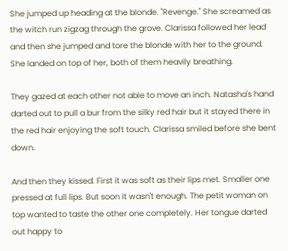She jumped up heading at the blonde. "Revenge." She screamed as the witch run zigzag through the grove. Clarissa followed her lead and then she jumped and tore the blonde with her to the ground. She landed on top of her, both of them heavily breathing.

They gazed at each other not able to move an inch. Natasha's hand darted out to pull a bur from the silky red hair but it stayed there in the red hair enjoying the soft touch. Clarissa smiled before she bent down.

And then they kissed. First it was soft as their lips met. Smaller one pressed at full lips. But soon it wasn't enough. The petit woman on top wanted to taste the other one completely. Her tongue darted out happy to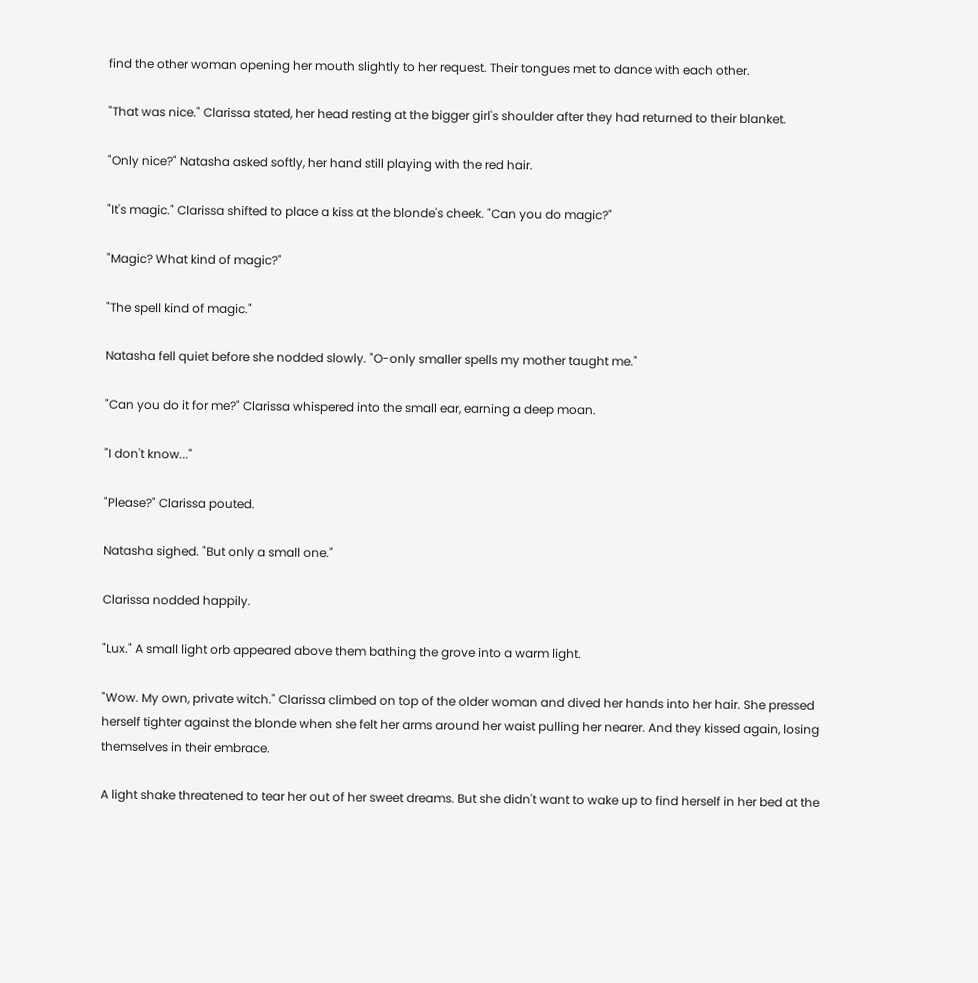find the other woman opening her mouth slightly to her request. Their tongues met to dance with each other.

"That was nice." Clarissa stated, her head resting at the bigger girl's shoulder after they had returned to their blanket.

"Only nice?" Natasha asked softly, her hand still playing with the red hair.

"It's magic." Clarissa shifted to place a kiss at the blonde's cheek. "Can you do magic?"

"Magic? What kind of magic?"

"The spell kind of magic."

Natasha fell quiet before she nodded slowly. "O-only smaller spells my mother taught me."

"Can you do it for me?" Clarissa whispered into the small ear, earning a deep moan.

"I don't know..."

"Please?" Clarissa pouted.

Natasha sighed. "But only a small one."

Clarissa nodded happily.

"Lux." A small light orb appeared above them bathing the grove into a warm light.

"Wow. My own, private witch." Clarissa climbed on top of the older woman and dived her hands into her hair. She pressed herself tighter against the blonde when she felt her arms around her waist pulling her nearer. And they kissed again, losing themselves in their embrace.

A light shake threatened to tear her out of her sweet dreams. But she didn't want to wake up to find herself in her bed at the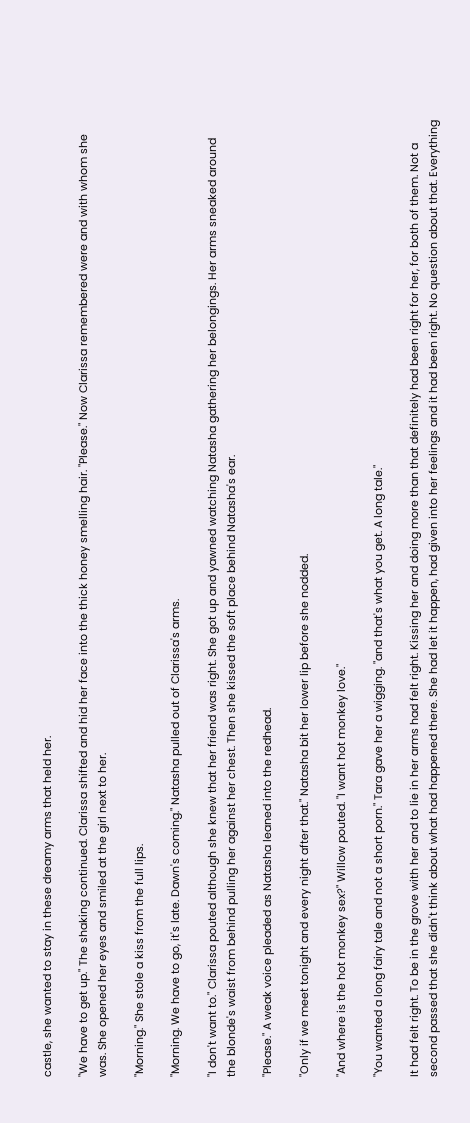castle, she wanted to stay in these dreamy arms that held her.

"We have to get up." The shaking continued. Clarissa shifted and hid her face into the thick honey smelling hair. "Please." Now Clarissa remembered were and with whom she was. She opened her eyes and smiled at the girl next to her.

"Morning." She stole a kiss from the full lips.

"Morning. We have to go, it's late. Dawn's coming." Natasha pulled out of Clarissa's arms.

"I don't want to." Clarissa pouted although she knew that her friend was right. She got up and yawned watching Natasha gathering her belongings. Her arms sneaked around the blonde's waist from behind pulling her against her chest. Then she kissed the soft place behind Natasha's ear.

"Please." A weak voice pleaded as Natasha leaned into the redhead.

"Only if we meet tonight and every night after that." Natasha bit her lower lip before she nodded.

"And where is the hot monkey sex?" Willow pouted. "I want hot monkey love."

"You wanted a long fairy tale and not a short porn." Tara gave her a wigging. "and that's what you get. A long tale."

It had felt right. To be in the grove with her and to lie in her arms had felt right. Kissing her and doing more than that definitely had been right for her, for both of them. Not a second passed that she didn't think about what had happened there. She had let it happen, had given into her feelings and it had been right. No question about that. Everything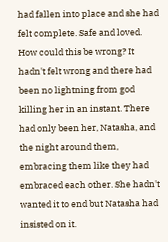had fallen into place and she had felt complete. Safe and loved. How could this be wrong? It hadn't felt wrong and there had been no lightning from god killing her in an instant. There had only been her, Natasha, and the night around them, embracing them like they had embraced each other. She hadn't wanted it to end but Natasha had insisted on it.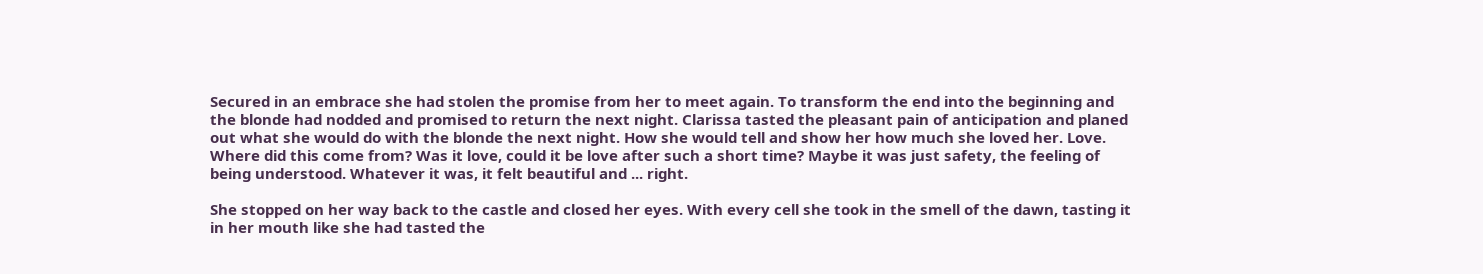Secured in an embrace she had stolen the promise from her to meet again. To transform the end into the beginning and the blonde had nodded and promised to return the next night. Clarissa tasted the pleasant pain of anticipation and planed out what she would do with the blonde the next night. How she would tell and show her how much she loved her. Love. Where did this come from? Was it love, could it be love after such a short time? Maybe it was just safety, the feeling of being understood. Whatever it was, it felt beautiful and ... right.

She stopped on her way back to the castle and closed her eyes. With every cell she took in the smell of the dawn, tasting it in her mouth like she had tasted the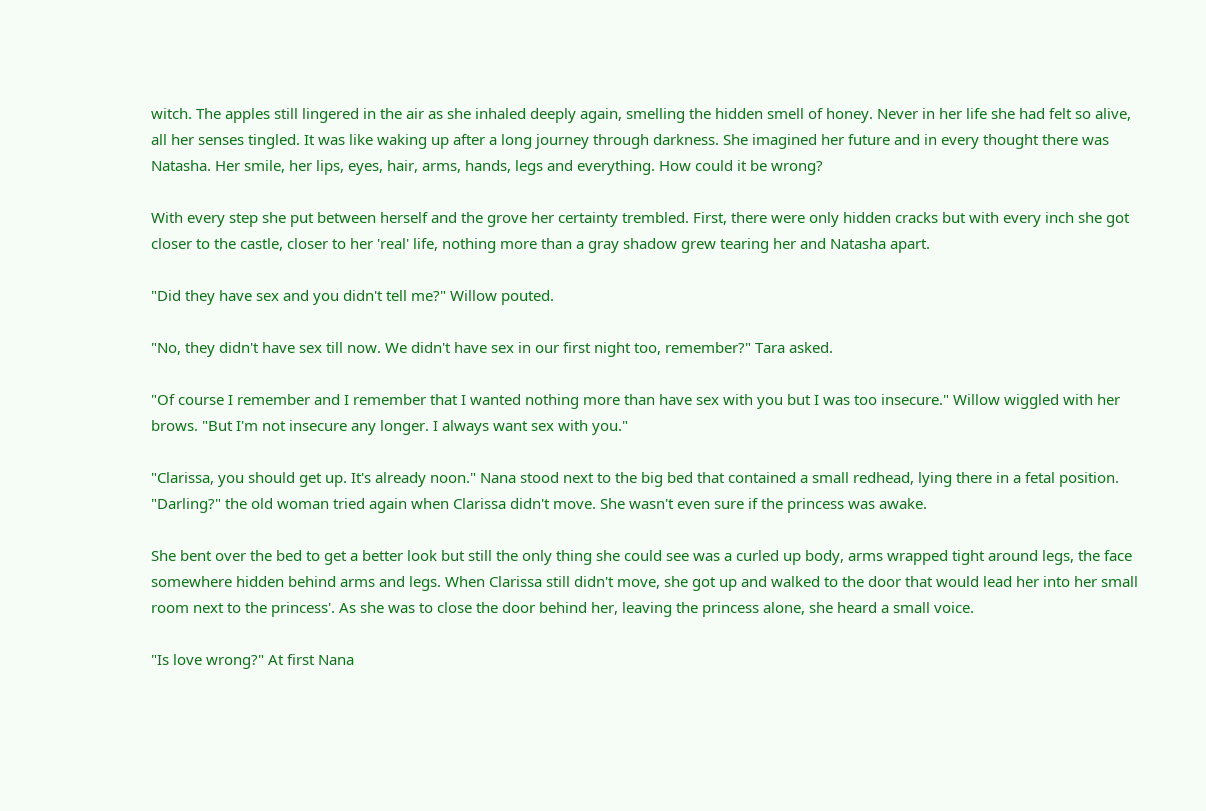witch. The apples still lingered in the air as she inhaled deeply again, smelling the hidden smell of honey. Never in her life she had felt so alive, all her senses tingled. It was like waking up after a long journey through darkness. She imagined her future and in every thought there was Natasha. Her smile, her lips, eyes, hair, arms, hands, legs and everything. How could it be wrong?

With every step she put between herself and the grove her certainty trembled. First, there were only hidden cracks but with every inch she got closer to the castle, closer to her 'real' life, nothing more than a gray shadow grew tearing her and Natasha apart.

"Did they have sex and you didn't tell me?" Willow pouted.

"No, they didn't have sex till now. We didn't have sex in our first night too, remember?" Tara asked.

"Of course I remember and I remember that I wanted nothing more than have sex with you but I was too insecure." Willow wiggled with her brows. "But I'm not insecure any longer. I always want sex with you."

"Clarissa, you should get up. It's already noon." Nana stood next to the big bed that contained a small redhead, lying there in a fetal position. "Darling?" the old woman tried again when Clarissa didn't move. She wasn't even sure if the princess was awake.

She bent over the bed to get a better look but still the only thing she could see was a curled up body, arms wrapped tight around legs, the face somewhere hidden behind arms and legs. When Clarissa still didn't move, she got up and walked to the door that would lead her into her small room next to the princess'. As she was to close the door behind her, leaving the princess alone, she heard a small voice.

"Is love wrong?" At first Nana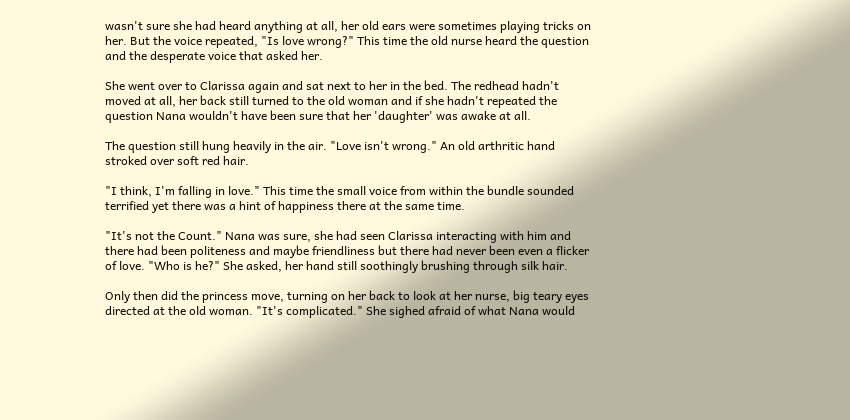wasn't sure she had heard anything at all, her old ears were sometimes playing tricks on her. But the voice repeated, "Is love wrong?" This time the old nurse heard the question and the desperate voice that asked her.

She went over to Clarissa again and sat next to her in the bed. The redhead hadn't moved at all, her back still turned to the old woman and if she hadn't repeated the question Nana wouldn't have been sure that her 'daughter' was awake at all.

The question still hung heavily in the air. "Love isn't wrong." An old arthritic hand stroked over soft red hair.

"I think, I'm falling in love." This time the small voice from within the bundle sounded terrified yet there was a hint of happiness there at the same time.

"It's not the Count." Nana was sure, she had seen Clarissa interacting with him and there had been politeness and maybe friendliness but there had never been even a flicker of love. "Who is he?" She asked, her hand still soothingly brushing through silk hair.

Only then did the princess move, turning on her back to look at her nurse, big teary eyes directed at the old woman. "It's complicated." She sighed afraid of what Nana would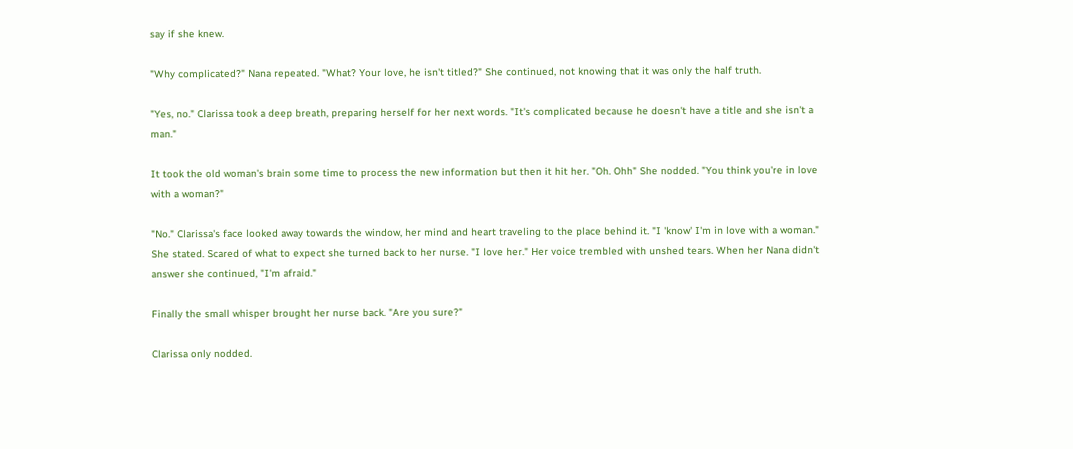say if she knew.

"Why complicated?" Nana repeated. "What? Your love, he isn't titled?" She continued, not knowing that it was only the half truth.

"Yes, no." Clarissa took a deep breath, preparing herself for her next words. "It's complicated because he doesn't have a title and she isn't a man."

It took the old woman's brain some time to process the new information but then it hit her. "Oh. Ohh" She nodded. "You think you're in love with a woman?"

"No." Clarissa's face looked away towards the window, her mind and heart traveling to the place behind it. "I 'know' I'm in love with a woman." She stated. Scared of what to expect she turned back to her nurse. "I love her." Her voice trembled with unshed tears. When her Nana didn't answer she continued, "I'm afraid."

Finally the small whisper brought her nurse back. "Are you sure?"

Clarissa only nodded.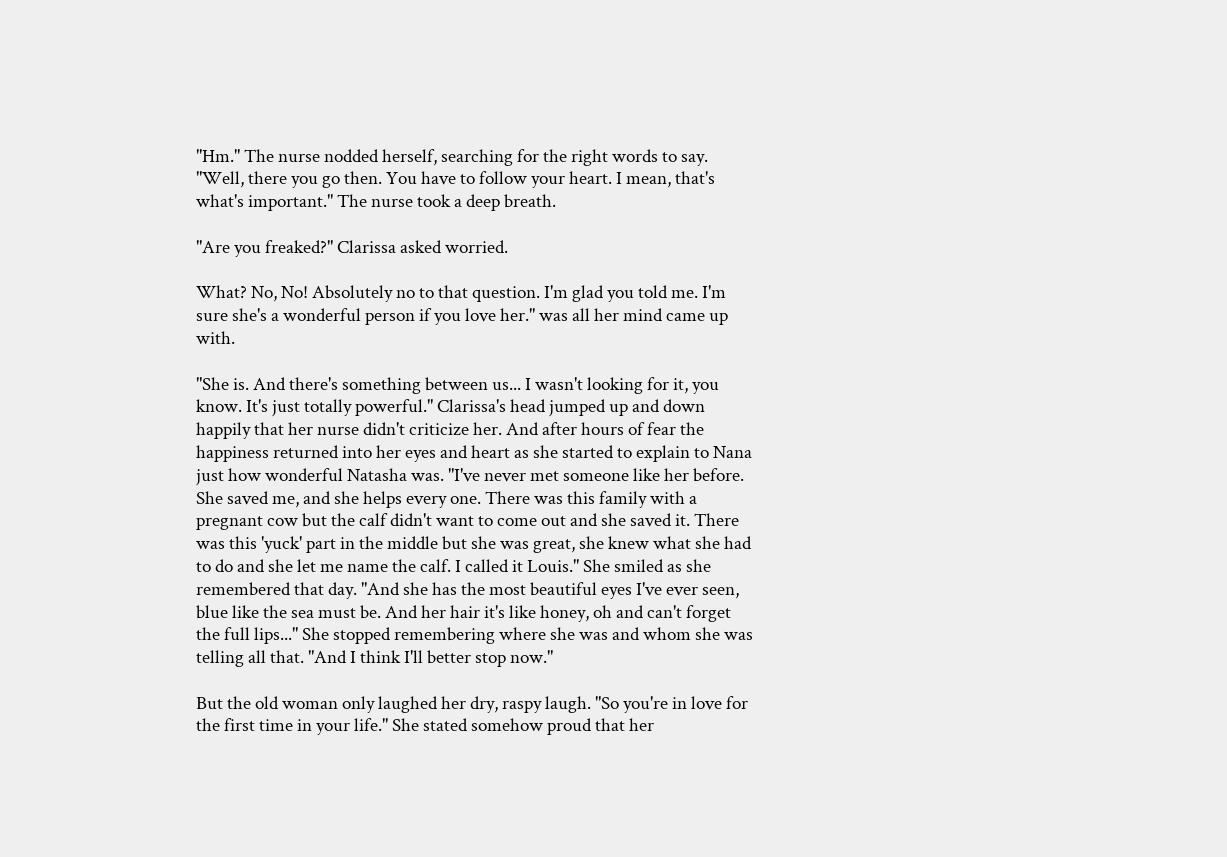"Hm." The nurse nodded herself, searching for the right words to say. "Well, there you go then. You have to follow your heart. I mean, that's what's important." The nurse took a deep breath.

"Are you freaked?" Clarissa asked worried.

What? No, No! Absolutely no to that question. I'm glad you told me. I'm sure she's a wonderful person if you love her." was all her mind came up with.

"She is. And there's something between us... I wasn't looking for it, you know. It's just totally powerful." Clarissa's head jumped up and down happily that her nurse didn't criticize her. And after hours of fear the happiness returned into her eyes and heart as she started to explain to Nana just how wonderful Natasha was. "I've never met someone like her before. She saved me, and she helps every one. There was this family with a pregnant cow but the calf didn't want to come out and she saved it. There was this 'yuck' part in the middle but she was great, she knew what she had to do and she let me name the calf. I called it Louis." She smiled as she remembered that day. "And she has the most beautiful eyes I've ever seen, blue like the sea must be. And her hair it's like honey, oh and can't forget the full lips..." She stopped remembering where she was and whom she was telling all that. "And I think I'll better stop now."

But the old woman only laughed her dry, raspy laugh. "So you're in love for the first time in your life." She stated somehow proud that her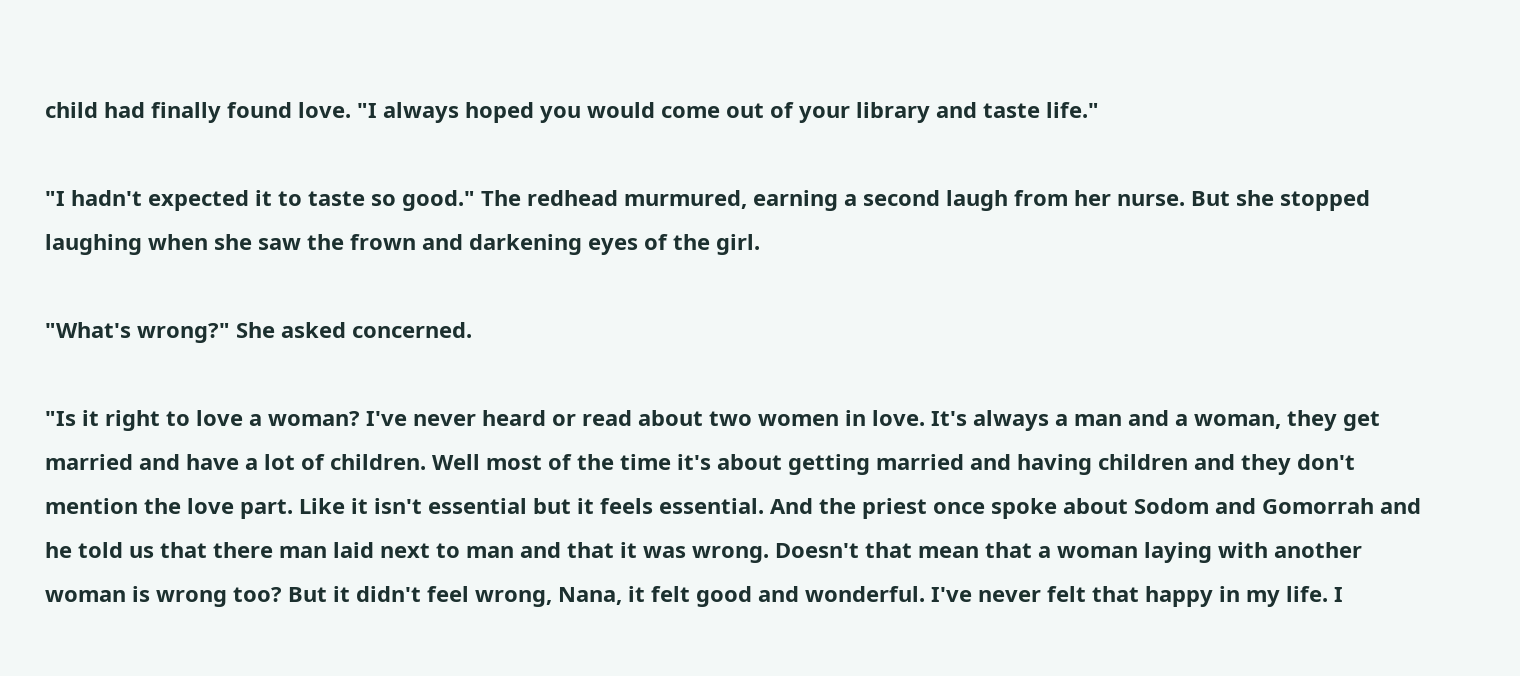child had finally found love. "I always hoped you would come out of your library and taste life."

"I hadn't expected it to taste so good." The redhead murmured, earning a second laugh from her nurse. But she stopped laughing when she saw the frown and darkening eyes of the girl.

"What's wrong?" She asked concerned.

"Is it right to love a woman? I've never heard or read about two women in love. It's always a man and a woman, they get married and have a lot of children. Well most of the time it's about getting married and having children and they don't mention the love part. Like it isn't essential but it feels essential. And the priest once spoke about Sodom and Gomorrah and he told us that there man laid next to man and that it was wrong. Doesn't that mean that a woman laying with another woman is wrong too? But it didn't feel wrong, Nana, it felt good and wonderful. I've never felt that happy in my life. I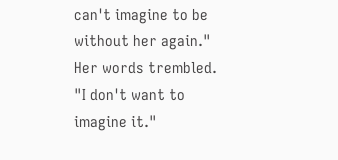can't imagine to be without her again." Her words trembled. "I don't want to imagine it."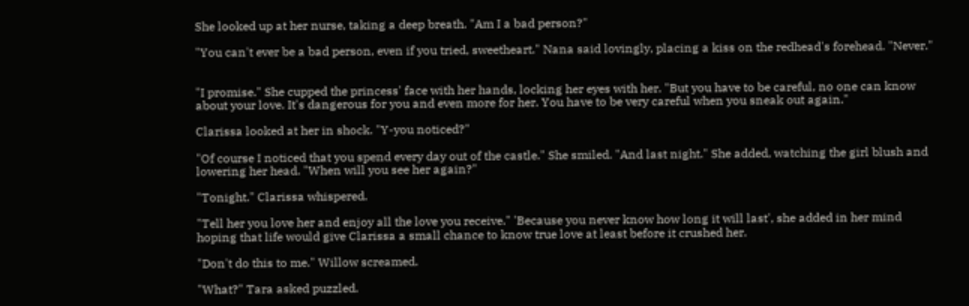She looked up at her nurse, taking a deep breath. "Am I a bad person?"

"You can't ever be a bad person, even if you tried, sweetheart." Nana said lovingly, placing a kiss on the redhead's forehead. "Never."


"I promise." She cupped the princess' face with her hands, locking her eyes with her. "But you have to be careful, no one can know about your love. It's dangerous for you and even more for her. You have to be very careful when you sneak out again."

Clarissa looked at her in shock. "Y-you noticed?"

"Of course I noticed that you spend every day out of the castle." She smiled. "And last night." She added, watching the girl blush and lowering her head. "When will you see her again?"

"Tonight." Clarissa whispered.

"Tell her you love her and enjoy all the love you receive." 'Because you never know how long it will last', she added in her mind hoping that life would give Clarissa a small chance to know true love at least before it crushed her.

"Don't do this to me." Willow screamed.

"What?" Tara asked puzzled.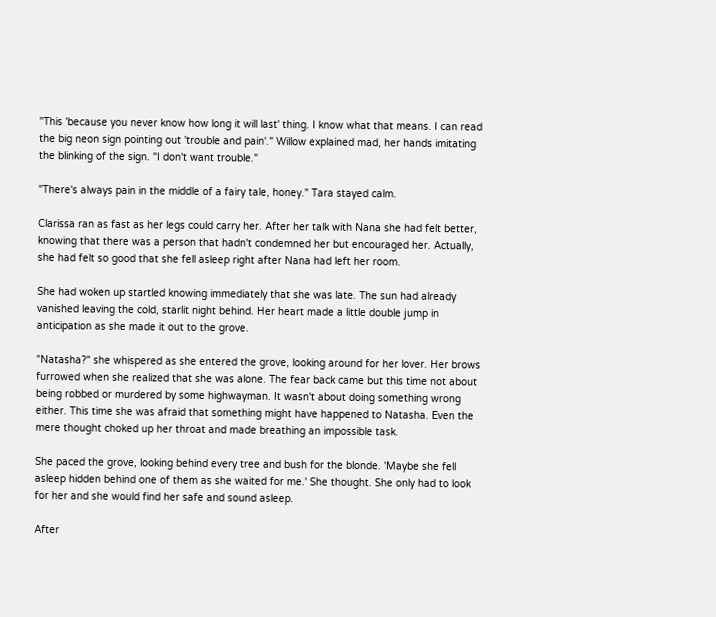"This 'because you never know how long it will last' thing. I know what that means. I can read the big neon sign pointing out 'trouble and pain'." Willow explained mad, her hands imitating the blinking of the sign. "I don't want trouble."

"There's always pain in the middle of a fairy tale, honey." Tara stayed calm.

Clarissa ran as fast as her legs could carry her. After her talk with Nana she had felt better, knowing that there was a person that hadn't condemned her but encouraged her. Actually, she had felt so good that she fell asleep right after Nana had left her room.

She had woken up startled knowing immediately that she was late. The sun had already vanished leaving the cold, starlit night behind. Her heart made a little double jump in anticipation as she made it out to the grove.

"Natasha?" she whispered as she entered the grove, looking around for her lover. Her brows furrowed when she realized that she was alone. The fear back came but this time not about being robbed or murdered by some highwayman. It wasn't about doing something wrong either. This time she was afraid that something might have happened to Natasha. Even the mere thought choked up her throat and made breathing an impossible task.

She paced the grove, looking behind every tree and bush for the blonde. 'Maybe she fell asleep hidden behind one of them as she waited for me.' She thought. She only had to look for her and she would find her safe and sound asleep.

After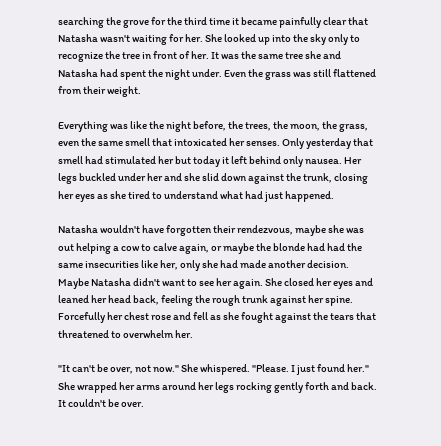searching the grove for the third time it became painfully clear that Natasha wasn't waiting for her. She looked up into the sky only to recognize the tree in front of her. It was the same tree she and Natasha had spent the night under. Even the grass was still flattened from their weight.

Everything was like the night before, the trees, the moon, the grass, even the same smell that intoxicated her senses. Only yesterday that smell had stimulated her but today it left behind only nausea. Her legs buckled under her and she slid down against the trunk, closing her eyes as she tired to understand what had just happened.

Natasha wouldn't have forgotten their rendezvous, maybe she was out helping a cow to calve again, or maybe the blonde had had the same insecurities like her, only she had made another decision. Maybe Natasha didn't want to see her again. She closed her eyes and leaned her head back, feeling the rough trunk against her spine. Forcefully her chest rose and fell as she fought against the tears that threatened to overwhelm her.

"It can't be over, not now." She whispered. "Please. I just found her." She wrapped her arms around her legs rocking gently forth and back. It couldn't be over.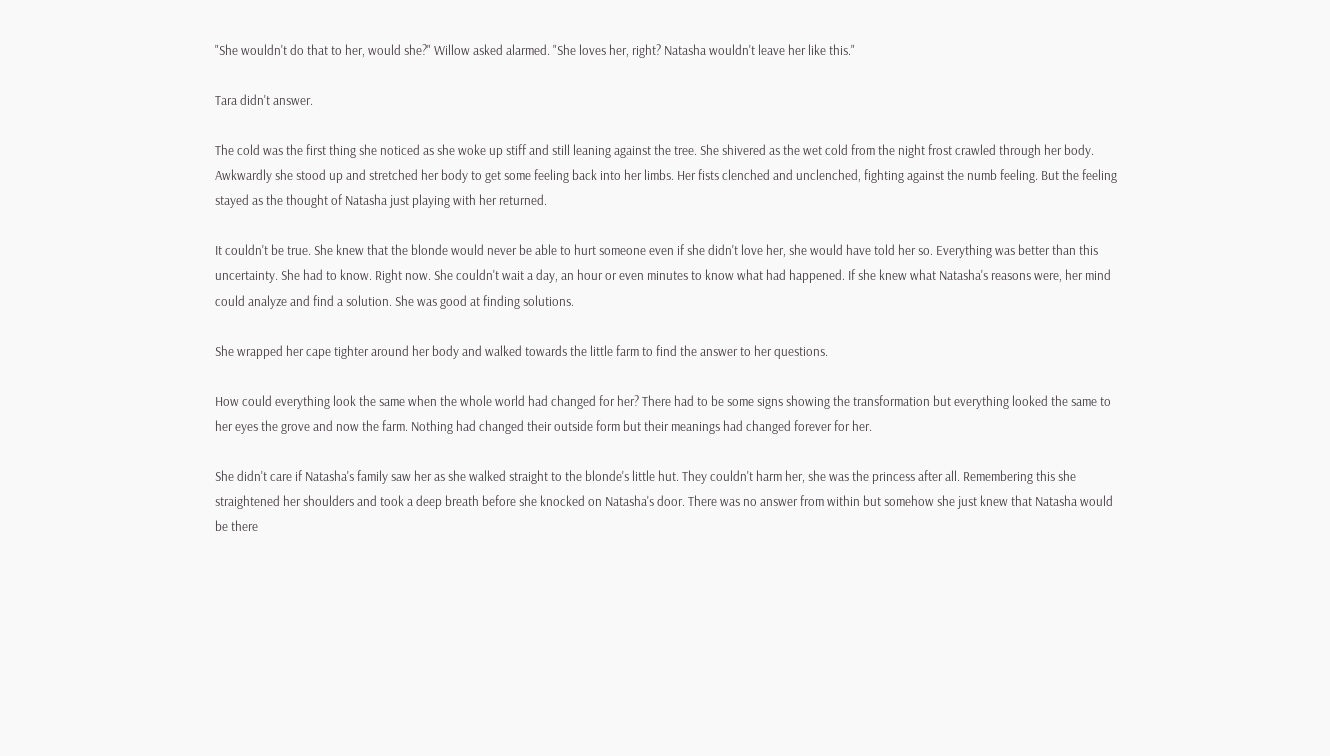"She wouldn't do that to her, would she?" Willow asked alarmed. "She loves her, right? Natasha wouldn't leave her like this."

Tara didn't answer.

The cold was the first thing she noticed as she woke up stiff and still leaning against the tree. She shivered as the wet cold from the night frost crawled through her body. Awkwardly she stood up and stretched her body to get some feeling back into her limbs. Her fists clenched and unclenched, fighting against the numb feeling. But the feeling stayed as the thought of Natasha just playing with her returned.

It couldn't be true. She knew that the blonde would never be able to hurt someone even if she didn't love her, she would have told her so. Everything was better than this uncertainty. She had to know. Right now. She couldn't wait a day, an hour or even minutes to know what had happened. If she knew what Natasha's reasons were, her mind could analyze and find a solution. She was good at finding solutions.

She wrapped her cape tighter around her body and walked towards the little farm to find the answer to her questions.

How could everything look the same when the whole world had changed for her? There had to be some signs showing the transformation but everything looked the same to her eyes the grove and now the farm. Nothing had changed their outside form but their meanings had changed forever for her.

She didn't care if Natasha's family saw her as she walked straight to the blonde's little hut. They couldn't harm her, she was the princess after all. Remembering this she straightened her shoulders and took a deep breath before she knocked on Natasha's door. There was no answer from within but somehow she just knew that Natasha would be there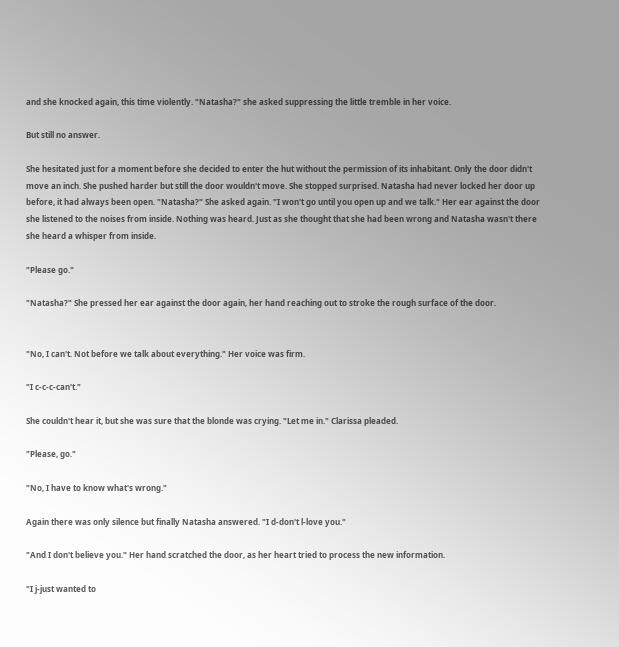and she knocked again, this time violently. "Natasha?" she asked suppressing the little tremble in her voice.

But still no answer.

She hesitated just for a moment before she decided to enter the hut without the permission of its inhabitant. Only the door didn't move an inch. She pushed harder but still the door wouldn't move. She stopped surprised. Natasha had never locked her door up before, it had always been open. "Natasha?" She asked again. "I won't go until you open up and we talk." Her ear against the door she listened to the noises from inside. Nothing was heard. Just as she thought that she had been wrong and Natasha wasn't there she heard a whisper from inside.

"Please go."

"Natasha?" She pressed her ear against the door again, her hand reaching out to stroke the rough surface of the door.


"No, I can't. Not before we talk about everything." Her voice was firm.

"I c-c-c-can't."

She couldn't hear it, but she was sure that the blonde was crying. "Let me in." Clarissa pleaded.

"Please, go."

"No, I have to know what's wrong."

Again there was only silence but finally Natasha answered. "I d-don't l-love you."

"And I don't believe you." Her hand scratched the door, as her heart tried to process the new information.

"I j-just wanted to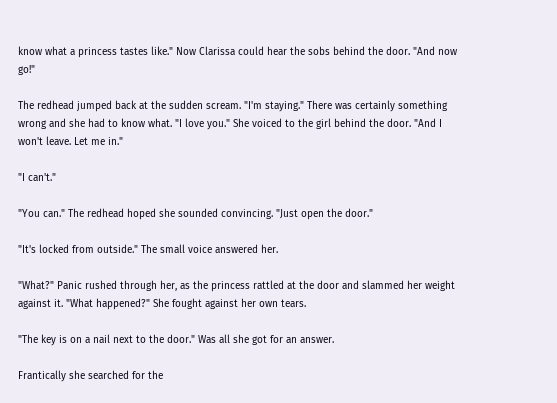know what a princess tastes like." Now Clarissa could hear the sobs behind the door. "And now go!"

The redhead jumped back at the sudden scream. "I'm staying." There was certainly something wrong and she had to know what. "I love you." She voiced to the girl behind the door. "And I won't leave. Let me in."

"I can't."

"You can." The redhead hoped she sounded convincing. "Just open the door."

"It's locked from outside." The small voice answered her.

"What?" Panic rushed through her, as the princess rattled at the door and slammed her weight against it. "What happened?" She fought against her own tears.

"The key is on a nail next to the door." Was all she got for an answer.

Frantically she searched for the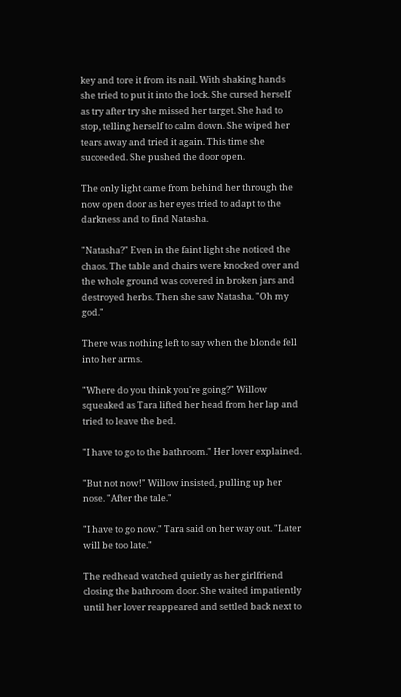key and tore it from its nail. With shaking hands she tried to put it into the lock. She cursed herself as try after try she missed her target. She had to stop, telling herself to calm down. She wiped her tears away and tried it again. This time she succeeded. She pushed the door open.

The only light came from behind her through the now open door as her eyes tried to adapt to the darkness and to find Natasha.

"Natasha?" Even in the faint light she noticed the chaos. The table and chairs were knocked over and the whole ground was covered in broken jars and destroyed herbs. Then she saw Natasha. "Oh my god."

There was nothing left to say when the blonde fell into her arms.

"Where do you think you're going?" Willow squeaked as Tara lifted her head from her lap and tried to leave the bed.

"I have to go to the bathroom." Her lover explained.

"But not now!" Willow insisted, pulling up her nose. "After the tale."

"I have to go now." Tara said on her way out. "Later will be too late."

The redhead watched quietly as her girlfriend closing the bathroom door. She waited impatiently until her lover reappeared and settled back next to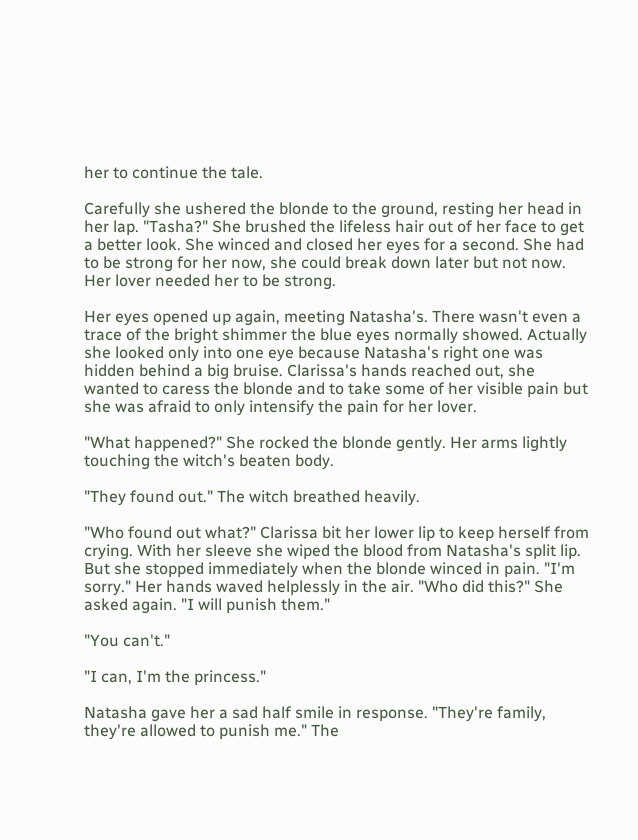her to continue the tale.

Carefully she ushered the blonde to the ground, resting her head in her lap. "Tasha?" She brushed the lifeless hair out of her face to get a better look. She winced and closed her eyes for a second. She had to be strong for her now, she could break down later but not now. Her lover needed her to be strong.

Her eyes opened up again, meeting Natasha's. There wasn't even a trace of the bright shimmer the blue eyes normally showed. Actually she looked only into one eye because Natasha's right one was hidden behind a big bruise. Clarissa's hands reached out, she wanted to caress the blonde and to take some of her visible pain but she was afraid to only intensify the pain for her lover.

"What happened?" She rocked the blonde gently. Her arms lightly touching the witch's beaten body.

"They found out." The witch breathed heavily.

"Who found out what?" Clarissa bit her lower lip to keep herself from crying. With her sleeve she wiped the blood from Natasha's split lip. But she stopped immediately when the blonde winced in pain. "I'm sorry." Her hands waved helplessly in the air. "Who did this?" She asked again. "I will punish them."

"You can't."

"I can, I'm the princess."

Natasha gave her a sad half smile in response. "They're family, they're allowed to punish me." The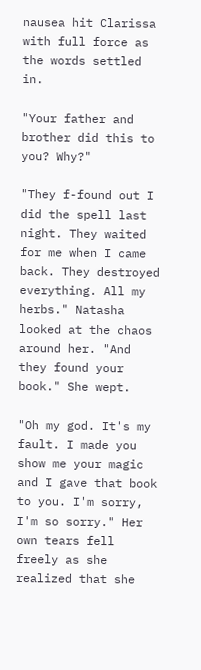nausea hit Clarissa with full force as the words settled in.

"Your father and brother did this to you? Why?"

"They f-found out I did the spell last night. They waited for me when I came back. They destroyed everything. All my herbs." Natasha looked at the chaos around her. "And they found your book." She wept.

"Oh my god. It's my fault. I made you show me your magic and I gave that book to you. I'm sorry, I'm so sorry." Her own tears fell freely as she realized that she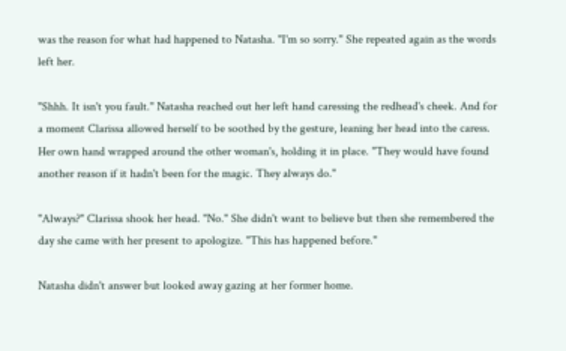was the reason for what had happened to Natasha. "I'm so sorry." She repeated again as the words left her.

"Shhh. It isn't you fault." Natasha reached out her left hand caressing the redhead's cheek. And for a moment Clarissa allowed herself to be soothed by the gesture, leaning her head into the caress. Her own hand wrapped around the other woman's, holding it in place. "They would have found another reason if it hadn't been for the magic. They always do."

"Always?" Clarissa shook her head. "No." She didn't want to believe but then she remembered the day she came with her present to apologize. "This has happened before."

Natasha didn't answer but looked away gazing at her former home.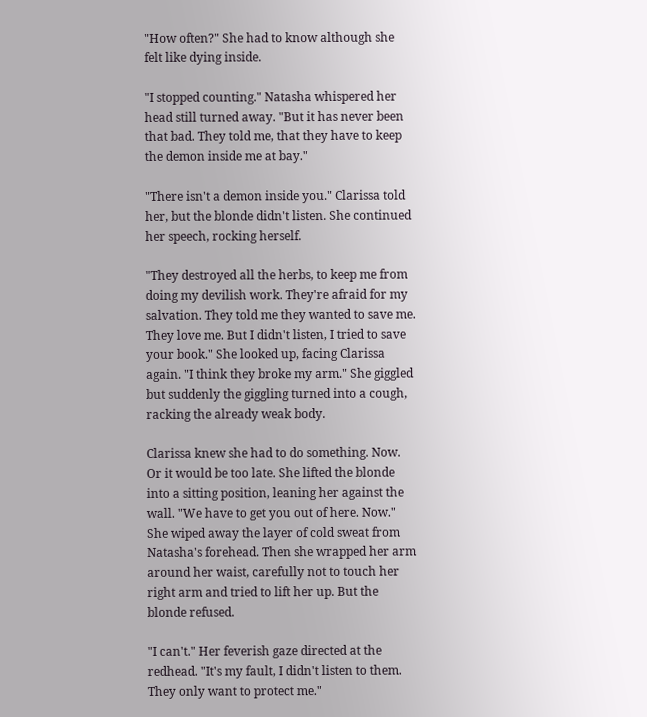"How often?" She had to know although she felt like dying inside.

"I stopped counting." Natasha whispered her head still turned away. "But it has never been that bad. They told me, that they have to keep the demon inside me at bay."

"There isn't a demon inside you." Clarissa told her, but the blonde didn't listen. She continued her speech, rocking herself.

"They destroyed all the herbs, to keep me from doing my devilish work. They're afraid for my salvation. They told me they wanted to save me. They love me. But I didn't listen, I tried to save your book." She looked up, facing Clarissa again. "I think they broke my arm." She giggled but suddenly the giggling turned into a cough, racking the already weak body.

Clarissa knew she had to do something. Now. Or it would be too late. She lifted the blonde into a sitting position, leaning her against the wall. "We have to get you out of here. Now." She wiped away the layer of cold sweat from Natasha's forehead. Then she wrapped her arm around her waist, carefully not to touch her right arm and tried to lift her up. But the blonde refused.

"I can't." Her feverish gaze directed at the redhead. "It's my fault, I didn't listen to them. They only want to protect me."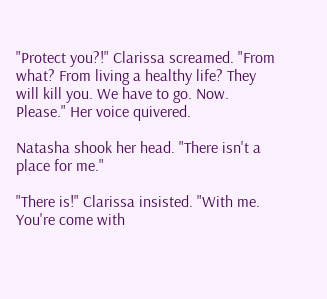"Protect you?!" Clarissa screamed. "From what? From living a healthy life? They will kill you. We have to go. Now. Please." Her voice quivered.

Natasha shook her head. "There isn't a place for me."

"There is!" Clarissa insisted. "With me. You're come with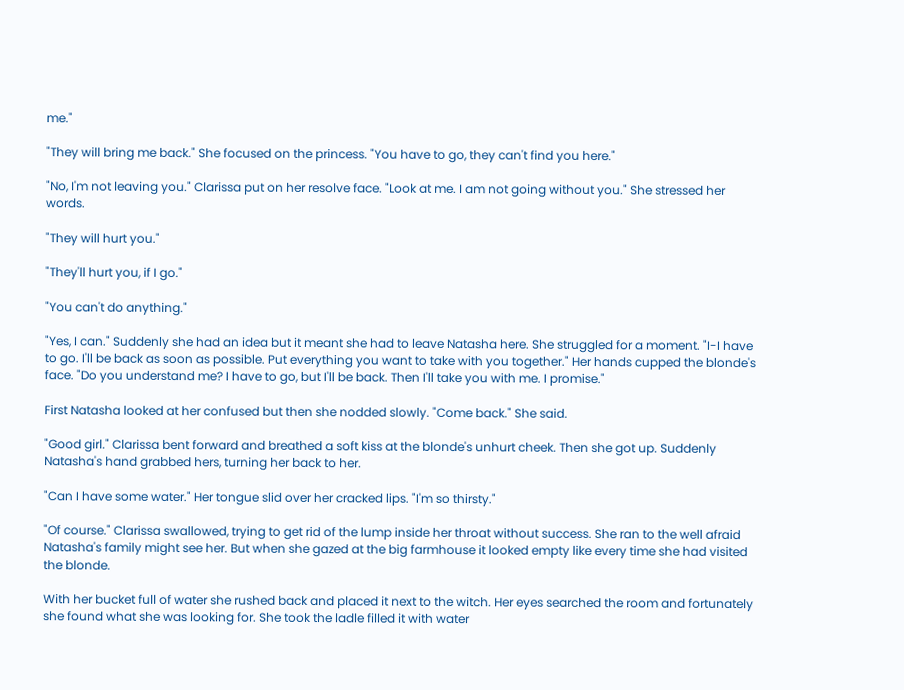me."

"They will bring me back." She focused on the princess. "You have to go, they can't find you here."

"No, I'm not leaving you." Clarissa put on her resolve face. "Look at me. I am not going without you." She stressed her words.

"They will hurt you."

"They'll hurt you, if I go."

"You can't do anything."

"Yes, I can." Suddenly she had an idea but it meant she had to leave Natasha here. She struggled for a moment. "I-I have to go. I'll be back as soon as possible. Put everything you want to take with you together." Her hands cupped the blonde's face. "Do you understand me? I have to go, but I'll be back. Then I'll take you with me. I promise."

First Natasha looked at her confused but then she nodded slowly. "Come back." She said.

"Good girl." Clarissa bent forward and breathed a soft kiss at the blonde's unhurt cheek. Then she got up. Suddenly Natasha's hand grabbed hers, turning her back to her.

"Can I have some water." Her tongue slid over her cracked lips. "I'm so thirsty."

"Of course." Clarissa swallowed, trying to get rid of the lump inside her throat without success. She ran to the well afraid Natasha's family might see her. But when she gazed at the big farmhouse it looked empty like every time she had visited the blonde.

With her bucket full of water she rushed back and placed it next to the witch. Her eyes searched the room and fortunately she found what she was looking for. She took the ladle filled it with water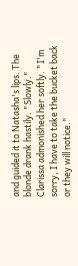and guided it to Natasha's lips. The blonde drank hastily. "Slowly." Clarissa admonished her softly. "I'm sorry, I have to take the bucket back or they will notice."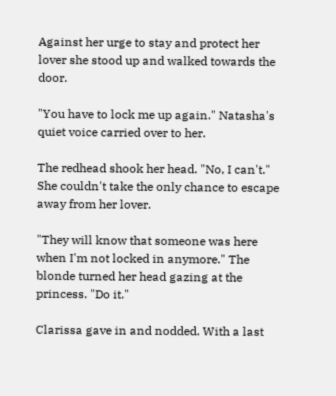Against her urge to stay and protect her lover she stood up and walked towards the door.

"You have to lock me up again." Natasha's quiet voice carried over to her.

The redhead shook her head. "No, I can't." She couldn't take the only chance to escape away from her lover.

"They will know that someone was here when I'm not locked in anymore." The blonde turned her head gazing at the princess. "Do it."

Clarissa gave in and nodded. With a last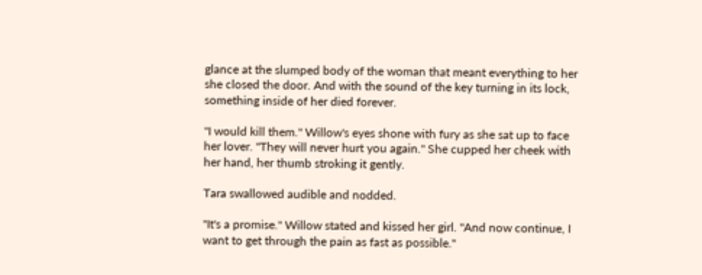glance at the slumped body of the woman that meant everything to her she closed the door. And with the sound of the key turning in its lock, something inside of her died forever.

"I would kill them." Willow's eyes shone with fury as she sat up to face her lover. "They will never hurt you again." She cupped her cheek with her hand, her thumb stroking it gently.

Tara swallowed audible and nodded.

"It's a promise." Willow stated and kissed her girl. "And now continue, I want to get through the pain as fast as possible."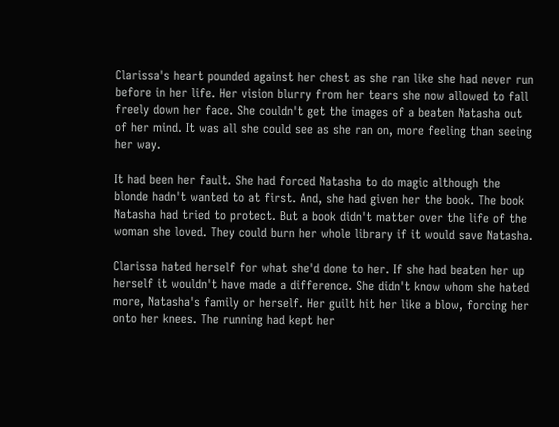Clarissa's heart pounded against her chest as she ran like she had never run before in her life. Her vision blurry from her tears she now allowed to fall freely down her face. She couldn't get the images of a beaten Natasha out of her mind. It was all she could see as she ran on, more feeling than seeing her way.

It had been her fault. She had forced Natasha to do magic although the blonde hadn't wanted to at first. And, she had given her the book. The book Natasha had tried to protect. But a book didn't matter over the life of the woman she loved. They could burn her whole library if it would save Natasha.

Clarissa hated herself for what she'd done to her. If she had beaten her up herself it wouldn't have made a difference. She didn't know whom she hated more, Natasha's family or herself. Her guilt hit her like a blow, forcing her onto her knees. The running had kept her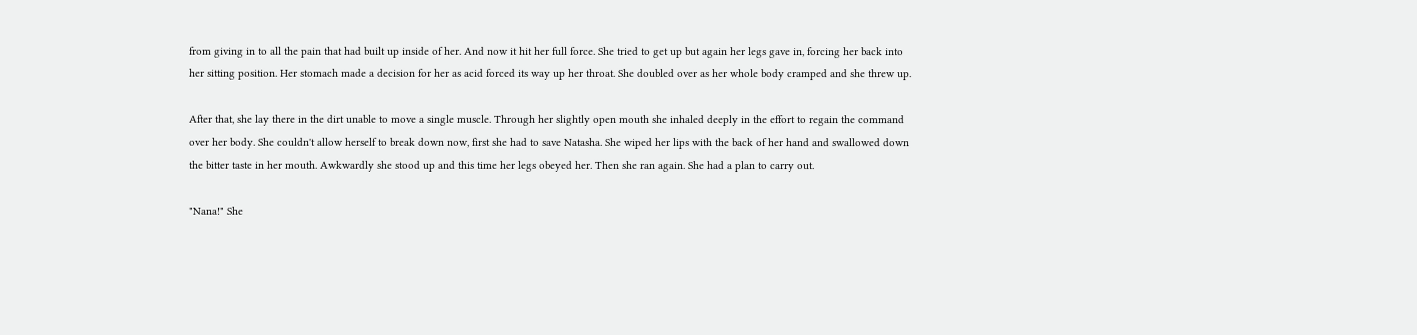from giving in to all the pain that had built up inside of her. And now it hit her full force. She tried to get up but again her legs gave in, forcing her back into her sitting position. Her stomach made a decision for her as acid forced its way up her throat. She doubled over as her whole body cramped and she threw up.

After that, she lay there in the dirt unable to move a single muscle. Through her slightly open mouth she inhaled deeply in the effort to regain the command over her body. She couldn't allow herself to break down now, first she had to save Natasha. She wiped her lips with the back of her hand and swallowed down the bitter taste in her mouth. Awkwardly she stood up and this time her legs obeyed her. Then she ran again. She had a plan to carry out.

"Nana!" She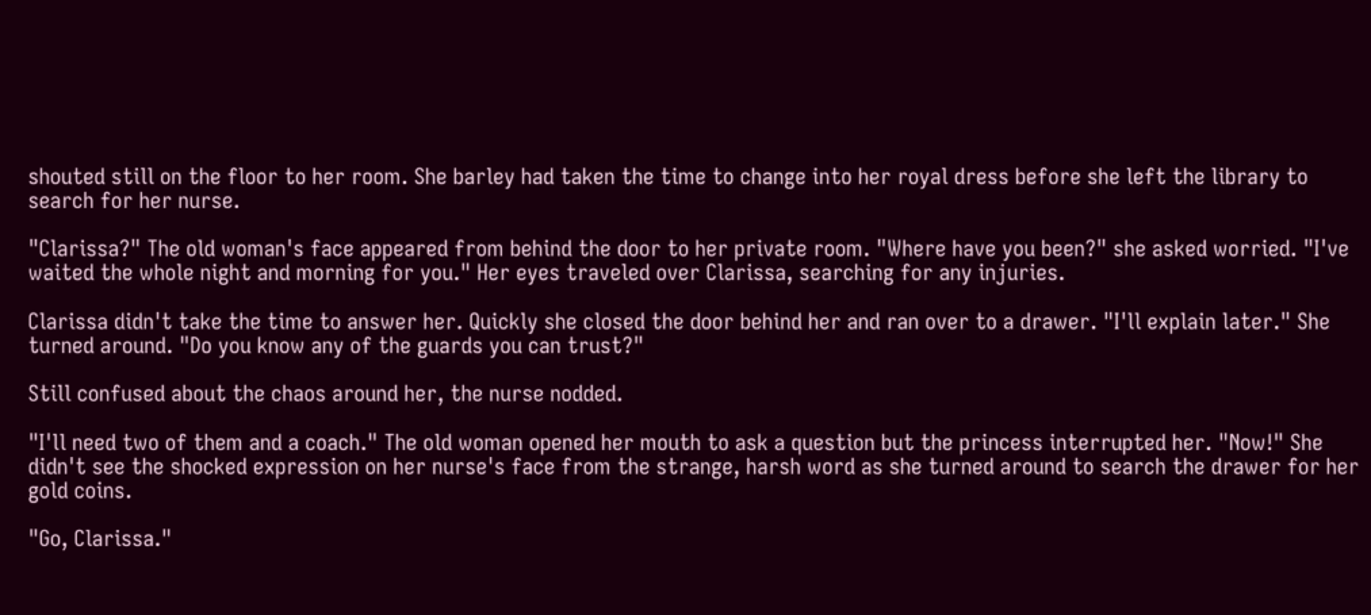shouted still on the floor to her room. She barley had taken the time to change into her royal dress before she left the library to search for her nurse.

"Clarissa?" The old woman's face appeared from behind the door to her private room. "Where have you been?" she asked worried. "I've waited the whole night and morning for you." Her eyes traveled over Clarissa, searching for any injuries.

Clarissa didn't take the time to answer her. Quickly she closed the door behind her and ran over to a drawer. "I'll explain later." She turned around. "Do you know any of the guards you can trust?"

Still confused about the chaos around her, the nurse nodded.

"I'll need two of them and a coach." The old woman opened her mouth to ask a question but the princess interrupted her. "Now!" She didn't see the shocked expression on her nurse's face from the strange, harsh word as she turned around to search the drawer for her gold coins.

"Go, Clarissa."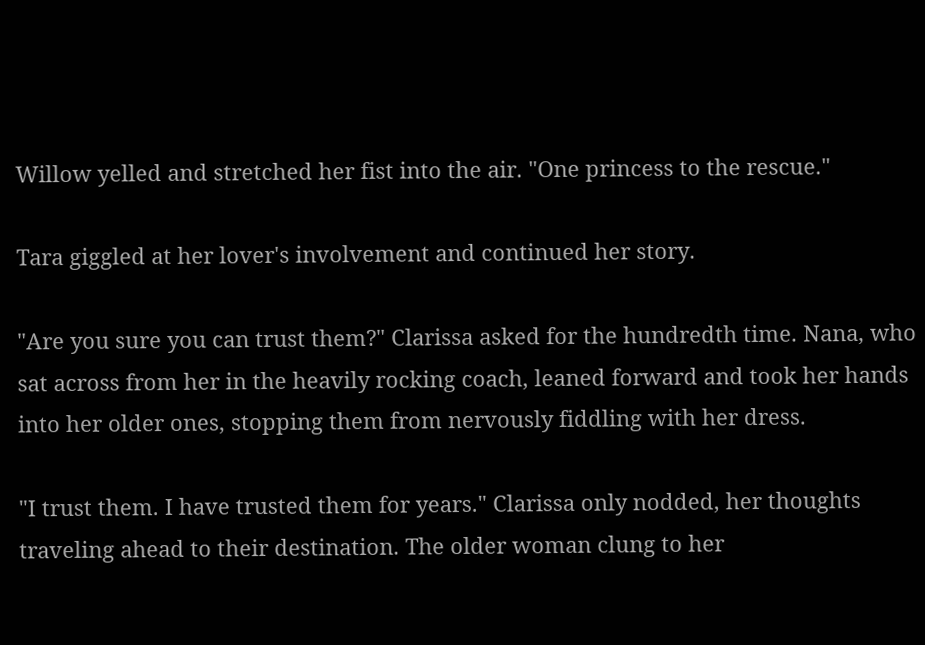Willow yelled and stretched her fist into the air. "One princess to the rescue."

Tara giggled at her lover's involvement and continued her story.

"Are you sure you can trust them?" Clarissa asked for the hundredth time. Nana, who sat across from her in the heavily rocking coach, leaned forward and took her hands into her older ones, stopping them from nervously fiddling with her dress.

"I trust them. I have trusted them for years." Clarissa only nodded, her thoughts traveling ahead to their destination. The older woman clung to her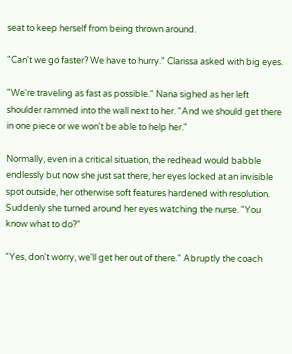seat to keep herself from being thrown around.

"Can't we go faster? We have to hurry." Clarissa asked with big eyes.

"We're traveling as fast as possible." Nana sighed as her left shoulder rammed into the wall next to her. "And we should get there in one piece or we won't be able to help her."

Normally, even in a critical situation, the redhead would babble endlessly but now she just sat there, her eyes locked at an invisible spot outside, her otherwise soft features hardened with resolution. Suddenly she turned around her eyes watching the nurse. "You know what to do?"

"Yes, don't worry, we'll get her out of there." Abruptly the coach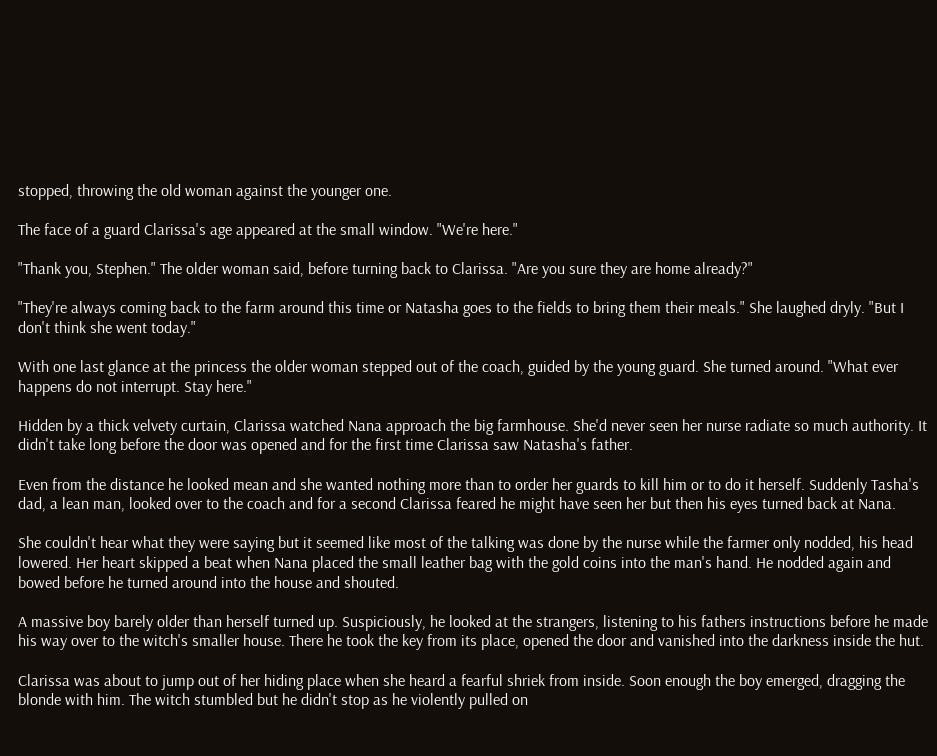stopped, throwing the old woman against the younger one.

The face of a guard Clarissa's age appeared at the small window. "We're here."

"Thank you, Stephen." The older woman said, before turning back to Clarissa. "Are you sure they are home already?"

"They're always coming back to the farm around this time or Natasha goes to the fields to bring them their meals." She laughed dryly. "But I don't think she went today."

With one last glance at the princess the older woman stepped out of the coach, guided by the young guard. She turned around. "What ever happens do not interrupt. Stay here."

Hidden by a thick velvety curtain, Clarissa watched Nana approach the big farmhouse. She'd never seen her nurse radiate so much authority. It didn't take long before the door was opened and for the first time Clarissa saw Natasha's father.

Even from the distance he looked mean and she wanted nothing more than to order her guards to kill him or to do it herself. Suddenly Tasha's dad, a lean man, looked over to the coach and for a second Clarissa feared he might have seen her but then his eyes turned back at Nana.

She couldn't hear what they were saying but it seemed like most of the talking was done by the nurse while the farmer only nodded, his head lowered. Her heart skipped a beat when Nana placed the small leather bag with the gold coins into the man's hand. He nodded again and bowed before he turned around into the house and shouted.

A massive boy barely older than herself turned up. Suspiciously, he looked at the strangers, listening to his fathers instructions before he made his way over to the witch's smaller house. There he took the key from its place, opened the door and vanished into the darkness inside the hut.

Clarissa was about to jump out of her hiding place when she heard a fearful shriek from inside. Soon enough the boy emerged, dragging the blonde with him. The witch stumbled but he didn't stop as he violently pulled on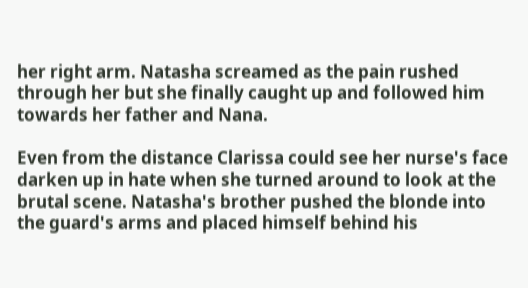her right arm. Natasha screamed as the pain rushed through her but she finally caught up and followed him towards her father and Nana.

Even from the distance Clarissa could see her nurse's face darken up in hate when she turned around to look at the brutal scene. Natasha's brother pushed the blonde into the guard's arms and placed himself behind his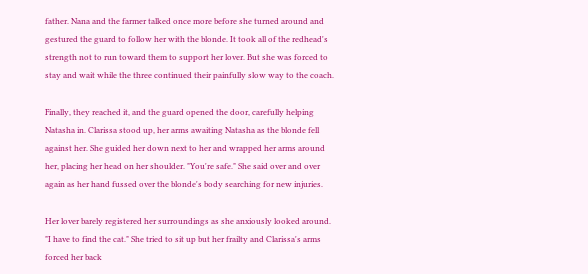father. Nana and the farmer talked once more before she turned around and gestured the guard to follow her with the blonde. It took all of the redhead's strength not to run toward them to support her lover. But she was forced to stay and wait while the three continued their painfully slow way to the coach.

Finally, they reached it, and the guard opened the door, carefully helping Natasha in. Clarissa stood up, her arms awaiting Natasha as the blonde fell against her. She guided her down next to her and wrapped her arms around her, placing her head on her shoulder. "You're safe." She said over and over again as her hand fussed over the blonde's body searching for new injuries.

Her lover barely registered her surroundings as she anxiously looked around. "I have to find the cat." She tried to sit up but her frailty and Clarissa's arms forced her back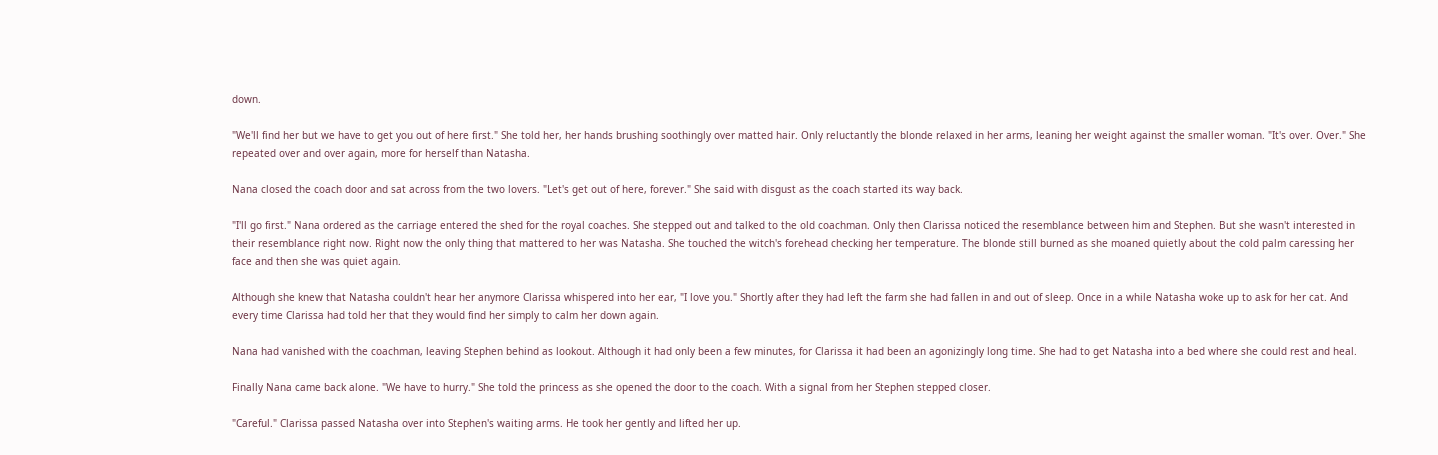down.

"We'll find her but we have to get you out of here first." She told her, her hands brushing soothingly over matted hair. Only reluctantly the blonde relaxed in her arms, leaning her weight against the smaller woman. "It's over. Over." She repeated over and over again, more for herself than Natasha.

Nana closed the coach door and sat across from the two lovers. "Let's get out of here, forever." She said with disgust as the coach started its way back.

"I'll go first." Nana ordered as the carriage entered the shed for the royal coaches. She stepped out and talked to the old coachman. Only then Clarissa noticed the resemblance between him and Stephen. But she wasn't interested in their resemblance right now. Right now the only thing that mattered to her was Natasha. She touched the witch's forehead checking her temperature. The blonde still burned as she moaned quietly about the cold palm caressing her face and then she was quiet again.

Although she knew that Natasha couldn't hear her anymore Clarissa whispered into her ear, "I love you." Shortly after they had left the farm she had fallen in and out of sleep. Once in a while Natasha woke up to ask for her cat. And every time Clarissa had told her that they would find her simply to calm her down again.

Nana had vanished with the coachman, leaving Stephen behind as lookout. Although it had only been a few minutes, for Clarissa it had been an agonizingly long time. She had to get Natasha into a bed where she could rest and heal.

Finally Nana came back alone. "We have to hurry." She told the princess as she opened the door to the coach. With a signal from her Stephen stepped closer.

"Careful." Clarissa passed Natasha over into Stephen's waiting arms. He took her gently and lifted her up.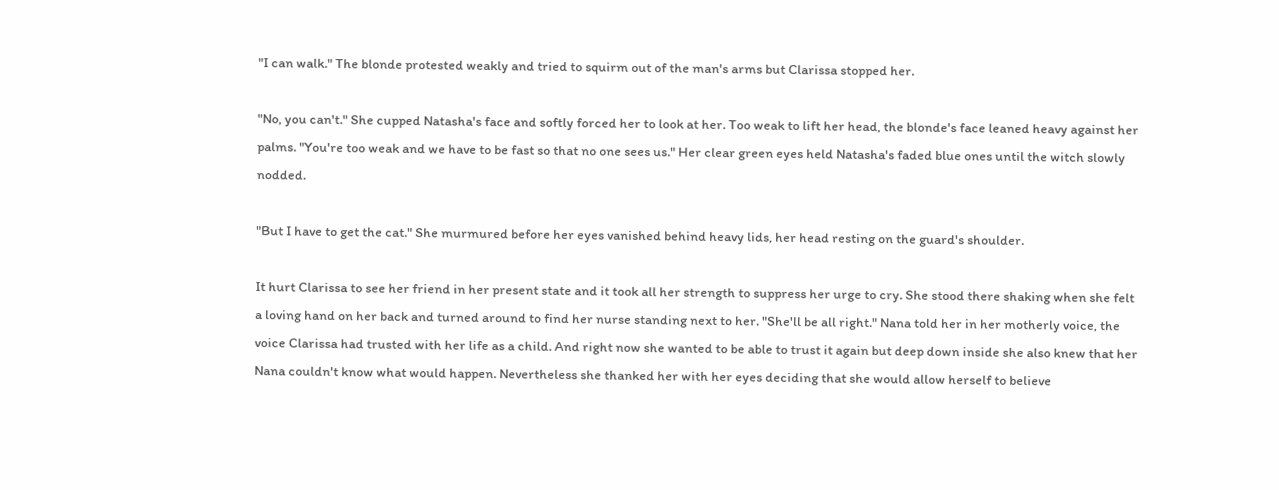"I can walk." The blonde protested weakly and tried to squirm out of the man's arms but Clarissa stopped her.

"No, you can't." She cupped Natasha's face and softly forced her to look at her. Too weak to lift her head, the blonde's face leaned heavy against her palms. "You're too weak and we have to be fast so that no one sees us." Her clear green eyes held Natasha's faded blue ones until the witch slowly nodded.

"But I have to get the cat." She murmured before her eyes vanished behind heavy lids, her head resting on the guard's shoulder.

It hurt Clarissa to see her friend in her present state and it took all her strength to suppress her urge to cry. She stood there shaking when she felt a loving hand on her back and turned around to find her nurse standing next to her. "She'll be all right." Nana told her in her motherly voice, the voice Clarissa had trusted with her life as a child. And right now she wanted to be able to trust it again but deep down inside she also knew that her Nana couldn't know what would happen. Nevertheless she thanked her with her eyes deciding that she would allow herself to believe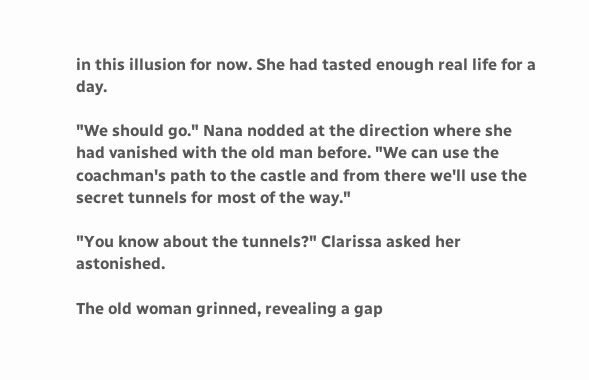in this illusion for now. She had tasted enough real life for a day.

"We should go." Nana nodded at the direction where she had vanished with the old man before. "We can use the coachman's path to the castle and from there we'll use the secret tunnels for most of the way."

"You know about the tunnels?" Clarissa asked her astonished.

The old woman grinned, revealing a gap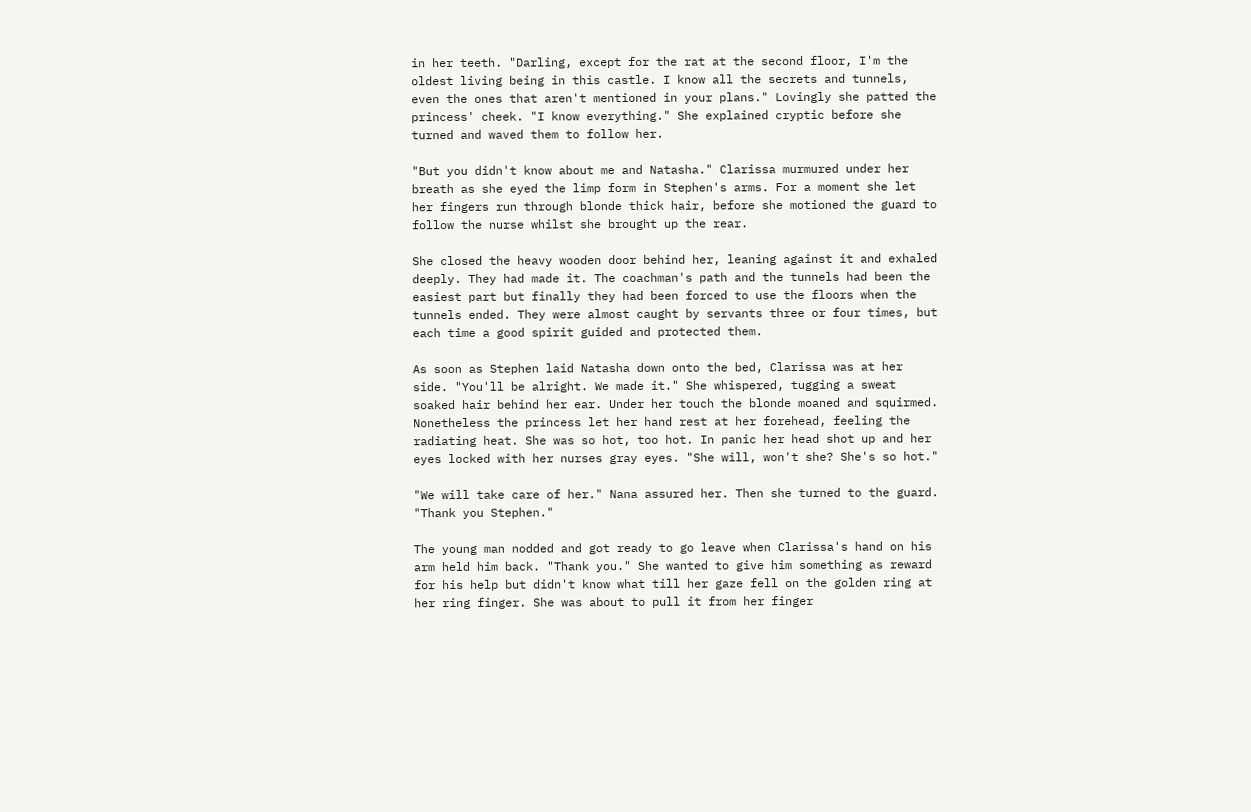in her teeth. "Darling, except for the rat at the second floor, I'm the oldest living being in this castle. I know all the secrets and tunnels, even the ones that aren't mentioned in your plans." Lovingly she patted the princess' cheek. "I know everything." She explained cryptic before she turned and waved them to follow her.

"But you didn't know about me and Natasha." Clarissa murmured under her breath as she eyed the limp form in Stephen's arms. For a moment she let her fingers run through blonde thick hair, before she motioned the guard to follow the nurse whilst she brought up the rear.

She closed the heavy wooden door behind her, leaning against it and exhaled deeply. They had made it. The coachman's path and the tunnels had been the easiest part but finally they had been forced to use the floors when the tunnels ended. They were almost caught by servants three or four times, but each time a good spirit guided and protected them.

As soon as Stephen laid Natasha down onto the bed, Clarissa was at her side. "You'll be alright. We made it." She whispered, tugging a sweat soaked hair behind her ear. Under her touch the blonde moaned and squirmed. Nonetheless the princess let her hand rest at her forehead, feeling the radiating heat. She was so hot, too hot. In panic her head shot up and her eyes locked with her nurses gray eyes. "She will, won't she? She's so hot."

"We will take care of her." Nana assured her. Then she turned to the guard. "Thank you Stephen."

The young man nodded and got ready to go leave when Clarissa's hand on his arm held him back. "Thank you." She wanted to give him something as reward for his help but didn't know what till her gaze fell on the golden ring at her ring finger. She was about to pull it from her finger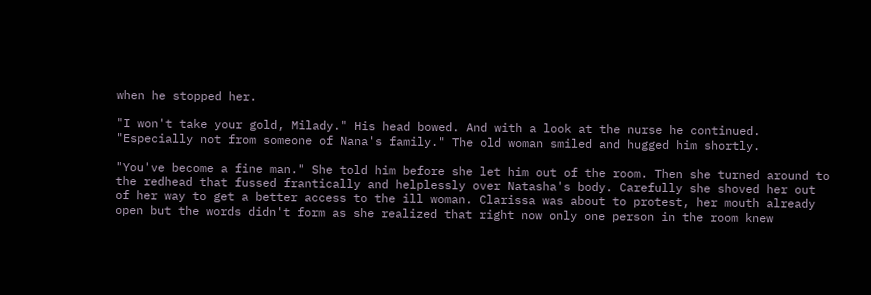when he stopped her.

"I won't take your gold, Milady." His head bowed. And with a look at the nurse he continued. "Especially not from someone of Nana's family." The old woman smiled and hugged him shortly.

"You've become a fine man." She told him before she let him out of the room. Then she turned around to the redhead that fussed frantically and helplessly over Natasha's body. Carefully she shoved her out of her way to get a better access to the ill woman. Clarissa was about to protest, her mouth already open but the words didn't form as she realized that right now only one person in the room knew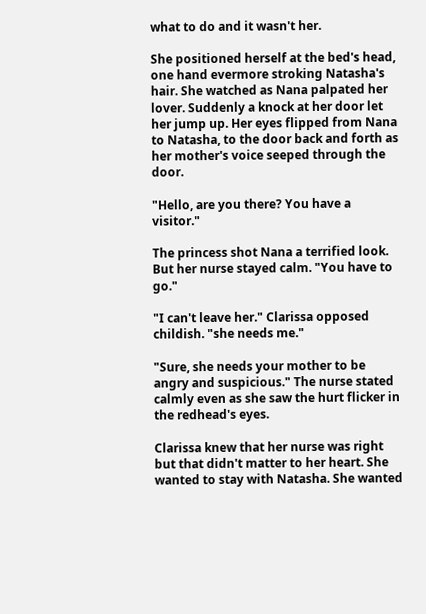what to do and it wasn't her.

She positioned herself at the bed's head, one hand evermore stroking Natasha's hair. She watched as Nana palpated her lover. Suddenly a knock at her door let her jump up. Her eyes flipped from Nana to Natasha, to the door back and forth as her mother's voice seeped through the door.

"Hello, are you there? You have a visitor."

The princess shot Nana a terrified look. But her nurse stayed calm. "You have to go."

"I can't leave her." Clarissa opposed childish. "she needs me."

"Sure, she needs your mother to be angry and suspicious." The nurse stated calmly even as she saw the hurt flicker in the redhead's eyes.

Clarissa knew that her nurse was right but that didn't matter to her heart. She wanted to stay with Natasha. She wanted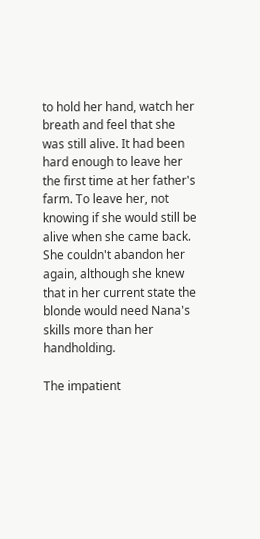to hold her hand, watch her breath and feel that she was still alive. It had been hard enough to leave her the first time at her father's farm. To leave her, not knowing if she would still be alive when she came back. She couldn't abandon her again, although she knew that in her current state the blonde would need Nana's skills more than her handholding.

The impatient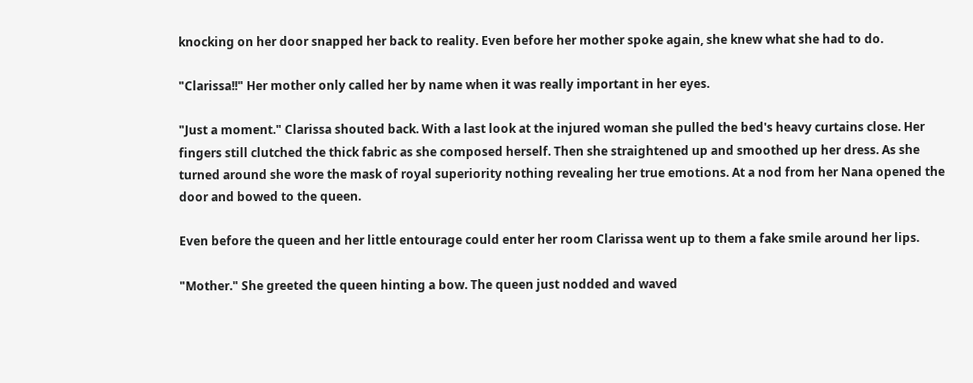knocking on her door snapped her back to reality. Even before her mother spoke again, she knew what she had to do.

"Clarissa!!" Her mother only called her by name when it was really important in her eyes.

"Just a moment." Clarissa shouted back. With a last look at the injured woman she pulled the bed's heavy curtains close. Her fingers still clutched the thick fabric as she composed herself. Then she straightened up and smoothed up her dress. As she turned around she wore the mask of royal superiority nothing revealing her true emotions. At a nod from her Nana opened the door and bowed to the queen.

Even before the queen and her little entourage could enter her room Clarissa went up to them a fake smile around her lips.

"Mother." She greeted the queen hinting a bow. The queen just nodded and waved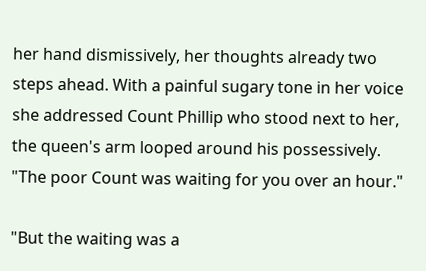her hand dismissively, her thoughts already two steps ahead. With a painful sugary tone in her voice she addressed Count Phillip who stood next to her, the queen's arm looped around his possessively. "The poor Count was waiting for you over an hour."

"But the waiting was a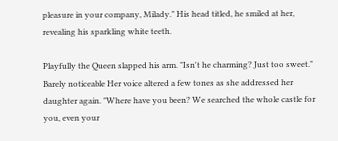pleasure in your company, Milady." His head titled, he smiled at her, revealing his sparkling white teeth.

Playfully the Queen slapped his arm. "Isn't he charming? Just too sweet." Barely noticeable Her voice altered a few tones as she addressed her daughter again. "Where have you been? We searched the whole castle for you, even your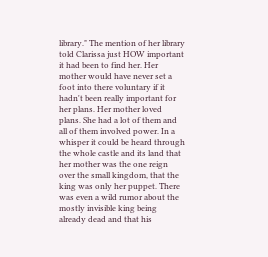library." The mention of her library told Clarissa just HOW important it had been to find her. Her mother would have never set a foot into there voluntary if it hadn't been really important for her plans. Her mother loved plans. She had a lot of them and all of them involved power. In a whisper it could be heard through the whole castle and its land that her mother was the one reign over the small kingdom, that the king was only her puppet. There was even a wild rumor about the mostly invisible king being already dead and that his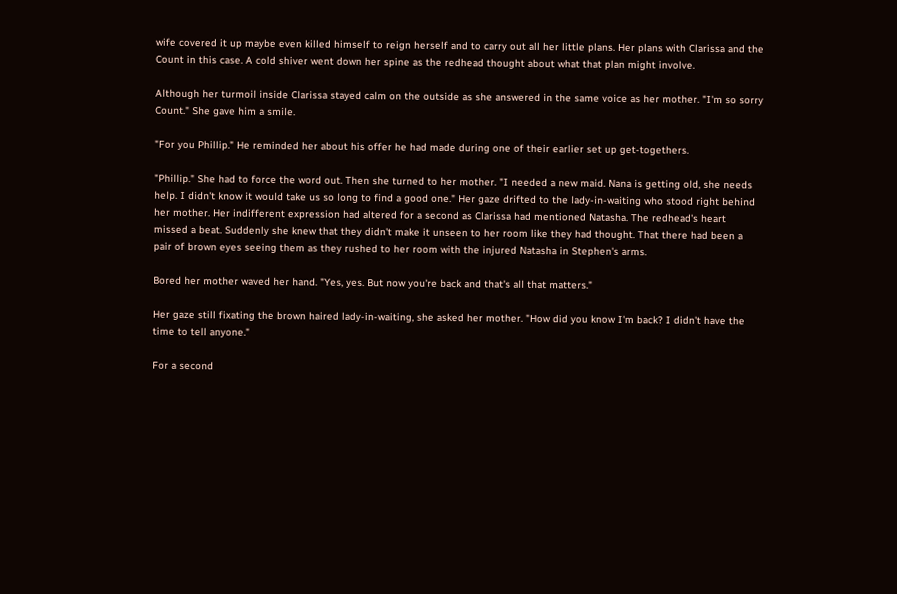wife covered it up maybe even killed himself to reign herself and to carry out all her little plans. Her plans with Clarissa and the Count in this case. A cold shiver went down her spine as the redhead thought about what that plan might involve.

Although her turmoil inside Clarissa stayed calm on the outside as she answered in the same voice as her mother. "I'm so sorry Count." She gave him a smile.

"For you Phillip." He reminded her about his offer he had made during one of their earlier set up get-togethers.

"Phillip." She had to force the word out. Then she turned to her mother. "I needed a new maid. Nana is getting old, she needs help. I didn't know it would take us so long to find a good one." Her gaze drifted to the lady-in-waiting who stood right behind her mother. Her indifferent expression had altered for a second as Clarissa had mentioned Natasha. The redhead's heart missed a beat. Suddenly she knew that they didn't make it unseen to her room like they had thought. That there had been a pair of brown eyes seeing them as they rushed to her room with the injured Natasha in Stephen's arms.

Bored her mother waved her hand. "Yes, yes. But now you're back and that's all that matters."

Her gaze still fixating the brown haired lady-in-waiting, she asked her mother. "How did you know I'm back? I didn't have the time to tell anyone."

For a second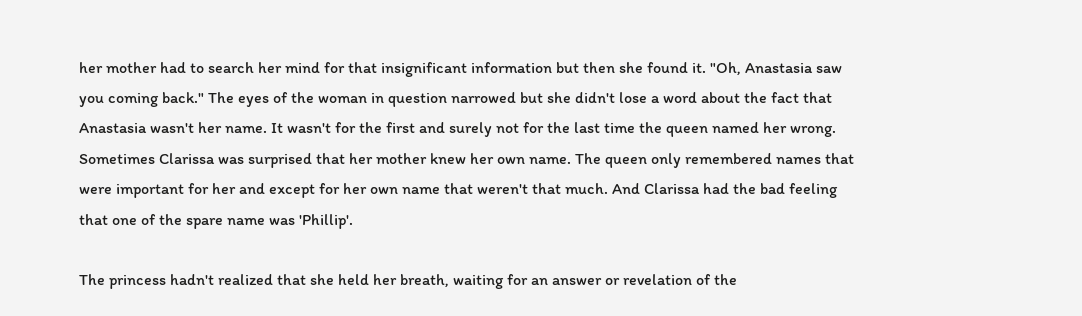her mother had to search her mind for that insignificant information but then she found it. "Oh, Anastasia saw you coming back." The eyes of the woman in question narrowed but she didn't lose a word about the fact that Anastasia wasn't her name. It wasn't for the first and surely not for the last time the queen named her wrong. Sometimes Clarissa was surprised that her mother knew her own name. The queen only remembered names that were important for her and except for her own name that weren't that much. And Clarissa had the bad feeling that one of the spare name was 'Phillip'.

The princess hadn't realized that she held her breath, waiting for an answer or revelation of the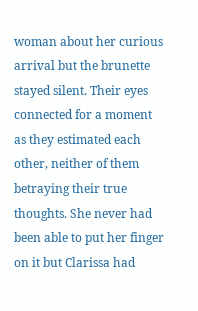woman about her curious arrival but the brunette stayed silent. Their eyes connected for a moment as they estimated each other, neither of them betraying their true thoughts. She never had been able to put her finger on it but Clarissa had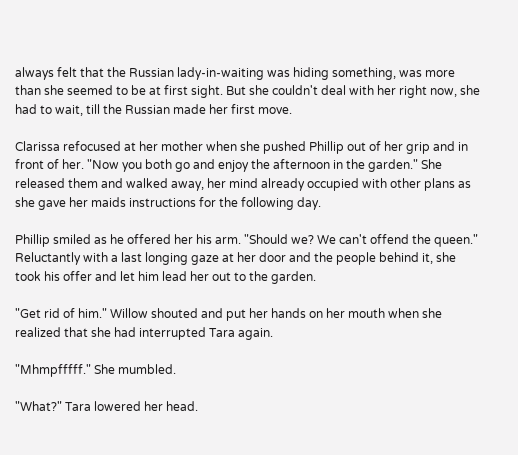always felt that the Russian lady-in-waiting was hiding something, was more than she seemed to be at first sight. But she couldn't deal with her right now, she had to wait, till the Russian made her first move.

Clarissa refocused at her mother when she pushed Phillip out of her grip and in front of her. "Now you both go and enjoy the afternoon in the garden." She released them and walked away, her mind already occupied with other plans as she gave her maids instructions for the following day.

Phillip smiled as he offered her his arm. "Should we? We can't offend the queen." Reluctantly with a last longing gaze at her door and the people behind it, she took his offer and let him lead her out to the garden.

"Get rid of him." Willow shouted and put her hands on her mouth when she realized that she had interrupted Tara again.

"Mhmpfffff." She mumbled.

"What?" Tara lowered her head.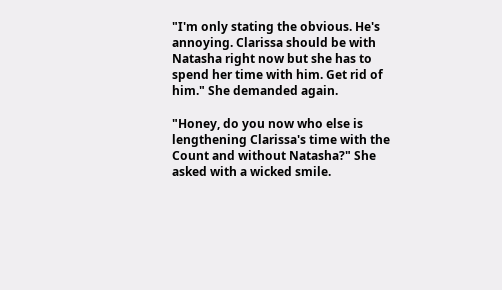"I'm only stating the obvious. He's annoying. Clarissa should be with Natasha right now but she has to spend her time with him. Get rid of him." She demanded again.

"Honey, do you now who else is lengthening Clarissa's time with the Count and without Natasha?" She asked with a wicked smile.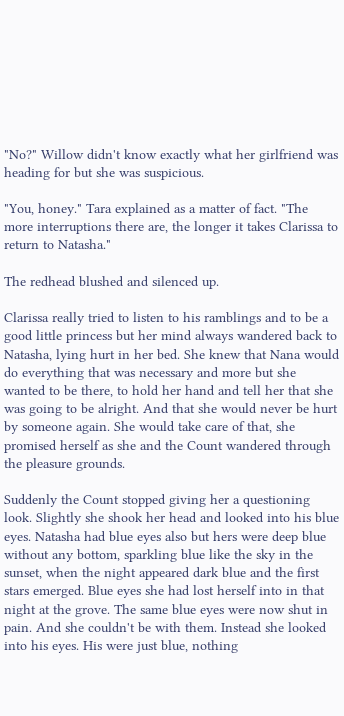"No?" Willow didn't know exactly what her girlfriend was heading for but she was suspicious.

"You, honey." Tara explained as a matter of fact. "The more interruptions there are, the longer it takes Clarissa to return to Natasha."

The redhead blushed and silenced up.

Clarissa really tried to listen to his ramblings and to be a good little princess but her mind always wandered back to Natasha, lying hurt in her bed. She knew that Nana would do everything that was necessary and more but she wanted to be there, to hold her hand and tell her that she was going to be alright. And that she would never be hurt by someone again. She would take care of that, she promised herself as she and the Count wandered through the pleasure grounds.

Suddenly the Count stopped giving her a questioning look. Slightly she shook her head and looked into his blue eyes. Natasha had blue eyes also but hers were deep blue without any bottom, sparkling blue like the sky in the sunset, when the night appeared dark blue and the first stars emerged. Blue eyes she had lost herself into in that night at the grove. The same blue eyes were now shut in pain. And she couldn't be with them. Instead she looked into his eyes. His were just blue, nothing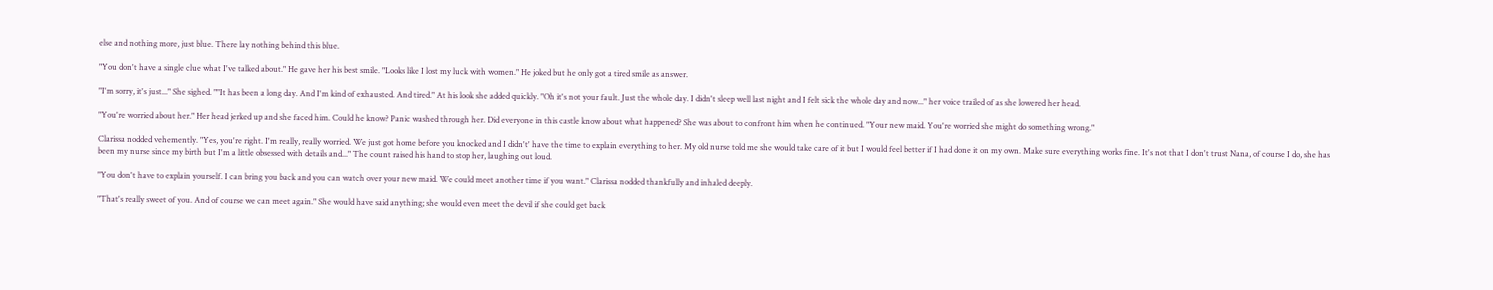else and nothing more, just blue. There lay nothing behind this blue.

"You don't have a single clue what I've talked about." He gave her his best smile. "Looks like I lost my luck with women." He joked but he only got a tired smile as answer.

"I'm sorry, it's just..." She sighed. ""It has been a long day. And I'm kind of exhausted. And tired." At his look she added quickly. "Oh it's not your fault. Just the whole day. I didn't sleep well last night and I felt sick the whole day and now..." her voice trailed of as she lowered her head.

"You're worried about her." Her head jerked up and she faced him. Could he know? Panic washed through her. Did everyone in this castle know about what happened? She was about to confront him when he continued. "Your new maid. You're worried she might do something wrong."

Clarissa nodded vehemently. "Yes, you're right. I'm really, really worried. We just got home before you knocked and I didn't' have the time to explain everything to her. My old nurse told me she would take care of it but I would feel better if I had done it on my own. Make sure everything works fine. It's not that I don't trust Nana, of course I do, she has been my nurse since my birth but I'm a little obsessed with details and..." The count raised his hand to stop her, laughing out loud.

"You don't have to explain yourself. I can bring you back and you can watch over your new maid. We could meet another time if you want." Clarissa nodded thankfully and inhaled deeply.

"That's really sweet of you. And of course we can meet again." She would have said anything; she would even meet the devil if she could get back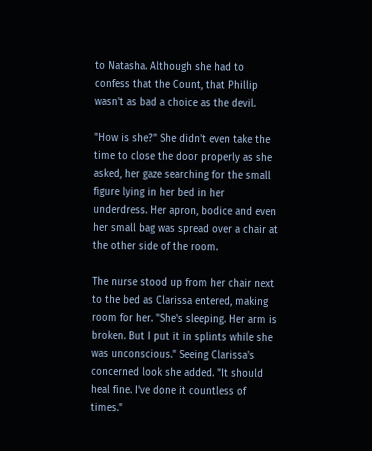to Natasha. Although she had to confess that the Count, that Phillip wasn't as bad a choice as the devil.

"How is she?" She didn't even take the time to close the door properly as she asked, her gaze searching for the small figure lying in her bed in her underdress. Her apron, bodice and even her small bag was spread over a chair at the other side of the room.

The nurse stood up from her chair next to the bed as Clarissa entered, making room for her. "She's sleeping. Her arm is broken. But I put it in splints while she was unconscious." Seeing Clarissa's concerned look she added. "It should heal fine. I've done it countless of times."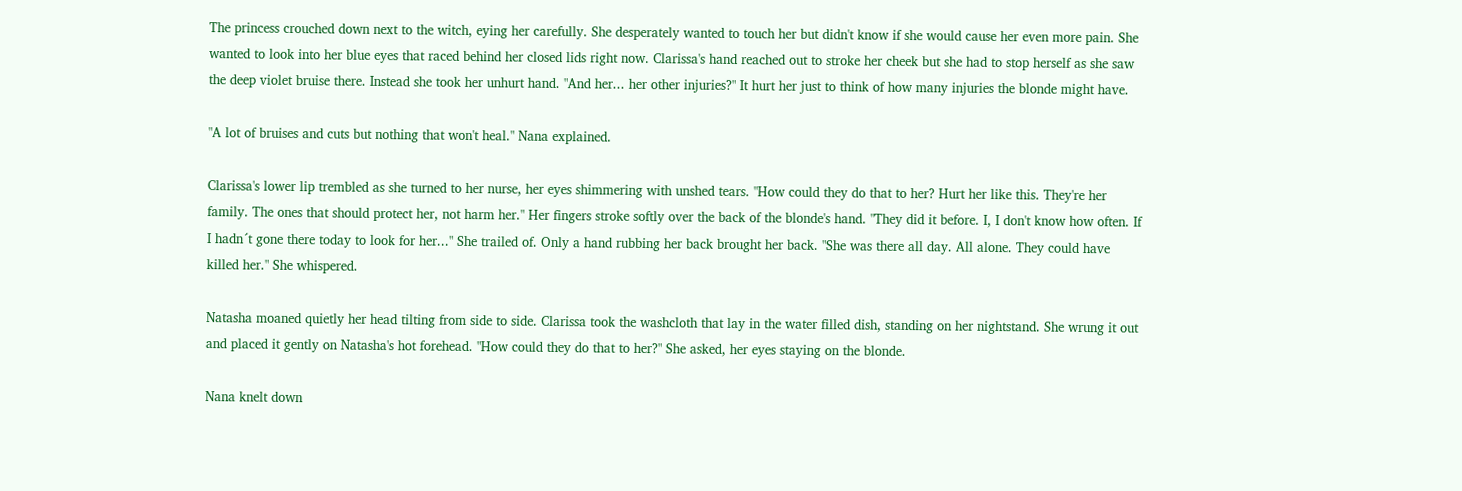The princess crouched down next to the witch, eying her carefully. She desperately wanted to touch her but didn't know if she would cause her even more pain. She wanted to look into her blue eyes that raced behind her closed lids right now. Clarissa's hand reached out to stroke her cheek but she had to stop herself as she saw the deep violet bruise there. Instead she took her unhurt hand. "And her... her other injuries?" It hurt her just to think of how many injuries the blonde might have.

"A lot of bruises and cuts but nothing that won't heal." Nana explained.

Clarissa's lower lip trembled as she turned to her nurse, her eyes shimmering with unshed tears. "How could they do that to her? Hurt her like this. They're her family. The ones that should protect her, not harm her." Her fingers stroke softly over the back of the blonde's hand. "They did it before. I, I don't know how often. If I hadn´t gone there today to look for her..." She trailed of. Only a hand rubbing her back brought her back. "She was there all day. All alone. They could have killed her." She whispered.

Natasha moaned quietly her head tilting from side to side. Clarissa took the washcloth that lay in the water filled dish, standing on her nightstand. She wrung it out and placed it gently on Natasha's hot forehead. "How could they do that to her?" She asked, her eyes staying on the blonde.

Nana knelt down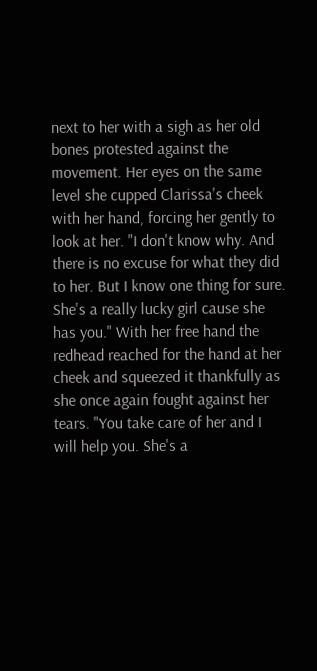next to her with a sigh as her old bones protested against the movement. Her eyes on the same level she cupped Clarissa's cheek with her hand, forcing her gently to look at her. "I don't know why. And there is no excuse for what they did to her. But I know one thing for sure. She's a really lucky girl cause she has you." With her free hand the redhead reached for the hand at her cheek and squeezed it thankfully as she once again fought against her tears. "You take care of her and I will help you. She's a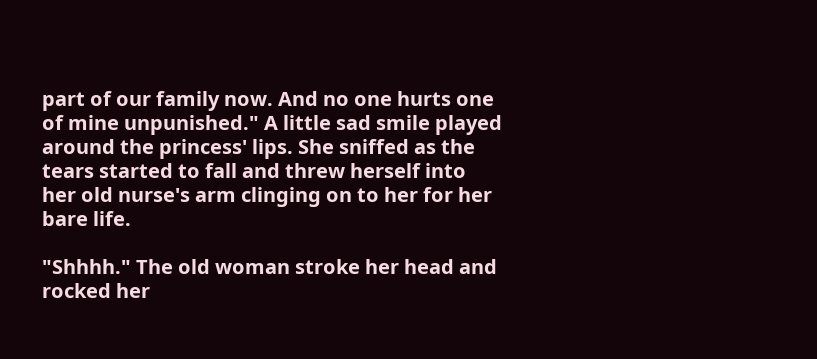part of our family now. And no one hurts one of mine unpunished." A little sad smile played around the princess' lips. She sniffed as the tears started to fall and threw herself into her old nurse's arm clinging on to her for her bare life.

"Shhhh." The old woman stroke her head and rocked her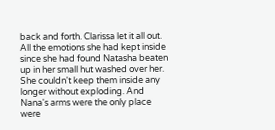back and forth. Clarissa let it all out. All the emotions she had kept inside since she had found Natasha beaten up in her small hut washed over her. She couldn't keep them inside any longer without exploding. And Nana's arms were the only place were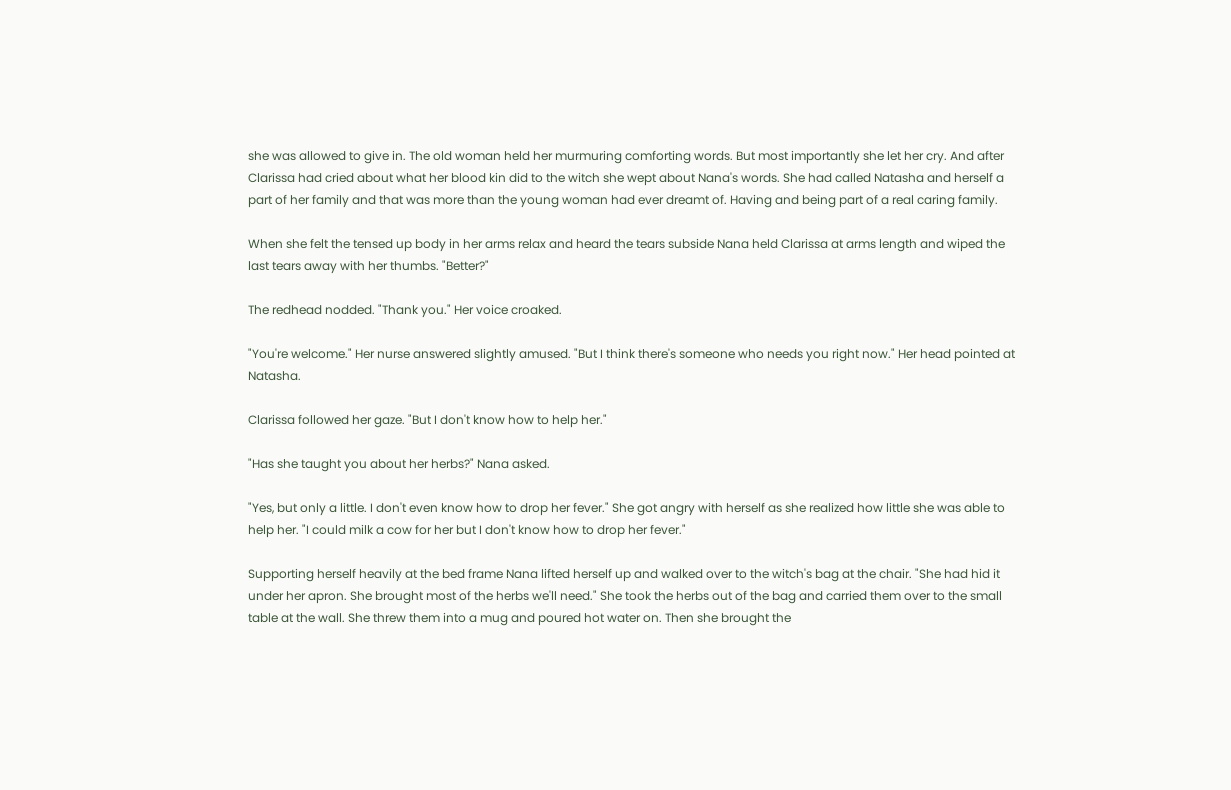she was allowed to give in. The old woman held her murmuring comforting words. But most importantly she let her cry. And after Clarissa had cried about what her blood kin did to the witch she wept about Nana's words. She had called Natasha and herself a part of her family and that was more than the young woman had ever dreamt of. Having and being part of a real caring family.

When she felt the tensed up body in her arms relax and heard the tears subside Nana held Clarissa at arms length and wiped the last tears away with her thumbs. "Better?"

The redhead nodded. "Thank you." Her voice croaked.

"You're welcome." Her nurse answered slightly amused. "But I think there's someone who needs you right now." Her head pointed at Natasha.

Clarissa followed her gaze. "But I don't know how to help her."

"Has she taught you about her herbs?" Nana asked.

"Yes, but only a little. I don't even know how to drop her fever." She got angry with herself as she realized how little she was able to help her. "I could milk a cow for her but I don't know how to drop her fever."

Supporting herself heavily at the bed frame Nana lifted herself up and walked over to the witch's bag at the chair. "She had hid it under her apron. She brought most of the herbs we'll need." She took the herbs out of the bag and carried them over to the small table at the wall. She threw them into a mug and poured hot water on. Then she brought the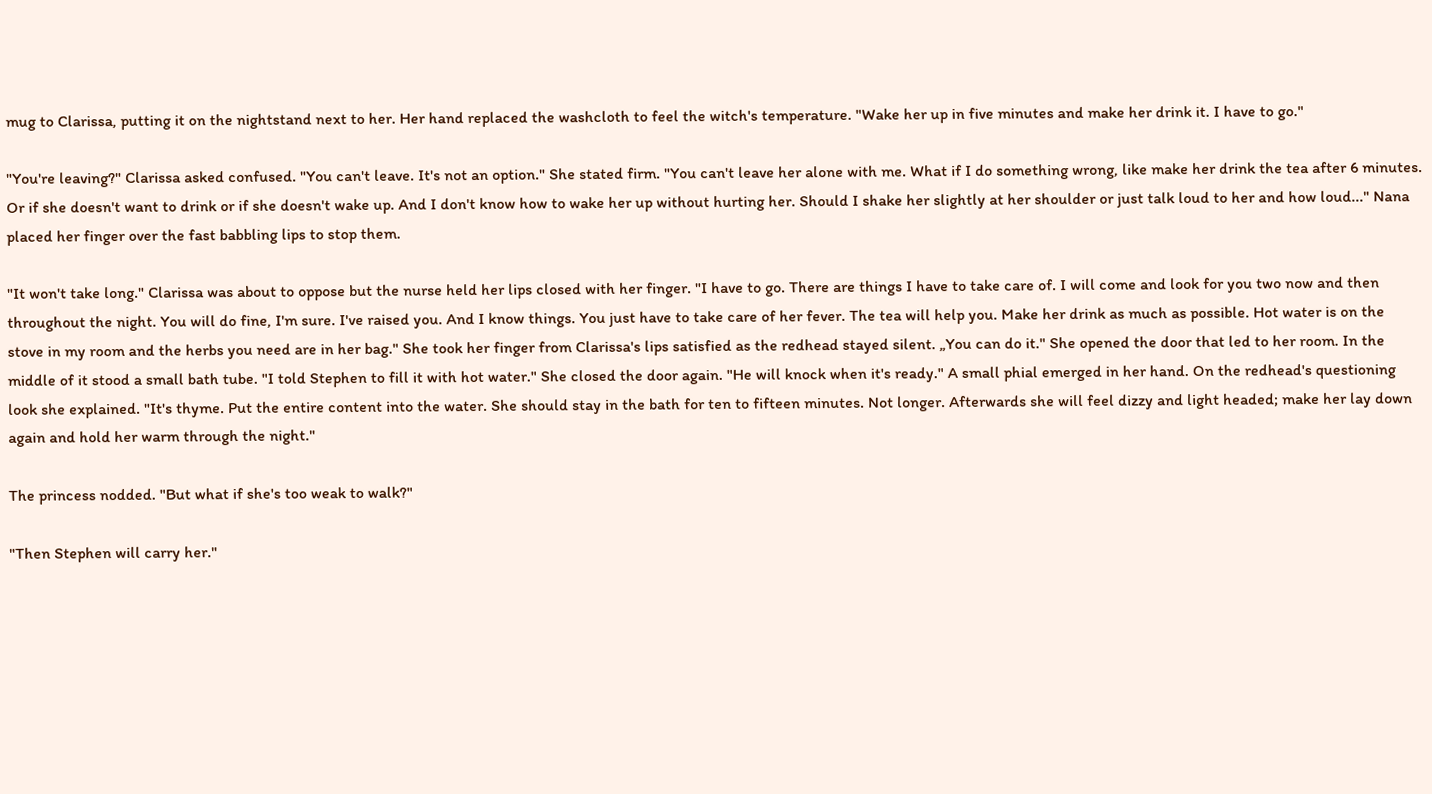mug to Clarissa, putting it on the nightstand next to her. Her hand replaced the washcloth to feel the witch's temperature. "Wake her up in five minutes and make her drink it. I have to go."

"You're leaving?" Clarissa asked confused. "You can't leave. It's not an option." She stated firm. "You can't leave her alone with me. What if I do something wrong, like make her drink the tea after 6 minutes. Or if she doesn't want to drink or if she doesn't wake up. And I don't know how to wake her up without hurting her. Should I shake her slightly at her shoulder or just talk loud to her and how loud..." Nana placed her finger over the fast babbling lips to stop them.

"It won't take long." Clarissa was about to oppose but the nurse held her lips closed with her finger. "I have to go. There are things I have to take care of. I will come and look for you two now and then throughout the night. You will do fine, I'm sure. I've raised you. And I know things. You just have to take care of her fever. The tea will help you. Make her drink as much as possible. Hot water is on the stove in my room and the herbs you need are in her bag." She took her finger from Clarissa's lips satisfied as the redhead stayed silent. „You can do it." She opened the door that led to her room. In the middle of it stood a small bath tube. "I told Stephen to fill it with hot water." She closed the door again. "He will knock when it's ready." A small phial emerged in her hand. On the redhead's questioning look she explained. "It's thyme. Put the entire content into the water. She should stay in the bath for ten to fifteen minutes. Not longer. Afterwards she will feel dizzy and light headed; make her lay down again and hold her warm through the night."

The princess nodded. "But what if she's too weak to walk?"

"Then Stephen will carry her."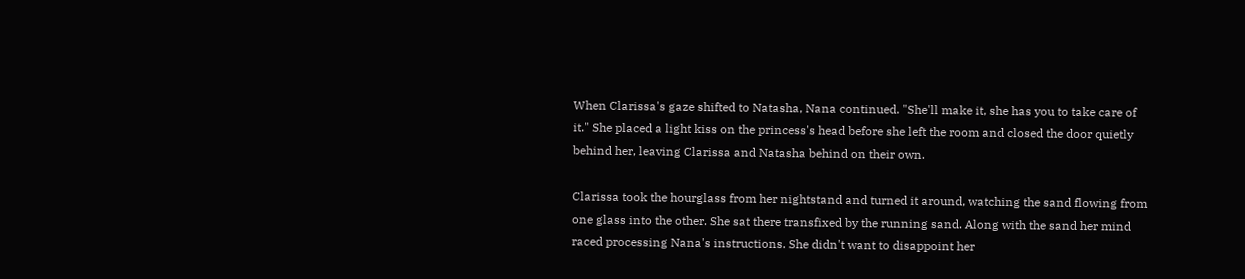When Clarissa's gaze shifted to Natasha, Nana continued. "She'll make it, she has you to take care of it." She placed a light kiss on the princess's head before she left the room and closed the door quietly behind her, leaving Clarissa and Natasha behind on their own.

Clarissa took the hourglass from her nightstand and turned it around, watching the sand flowing from one glass into the other. She sat there transfixed by the running sand. Along with the sand her mind raced processing Nana's instructions. She didn't want to disappoint her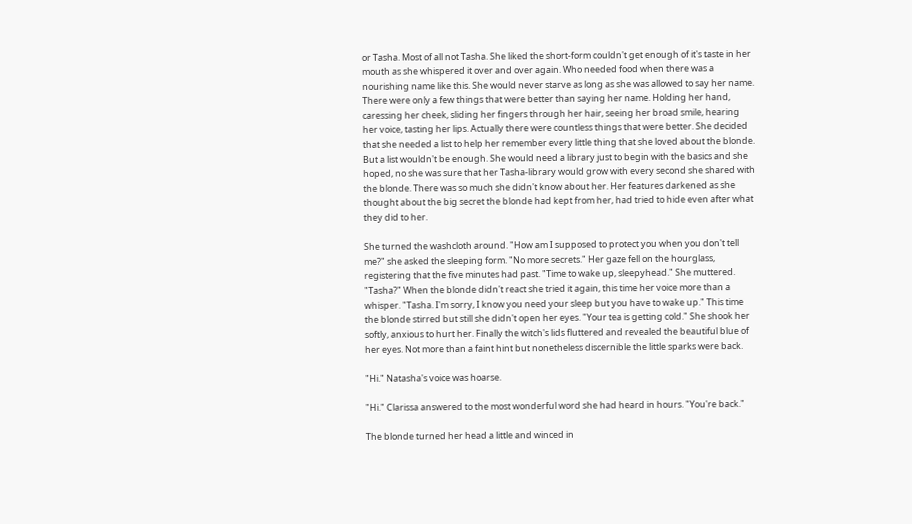or Tasha. Most of all not Tasha. She liked the short-form couldn't get enough of it's taste in her mouth as she whispered it over and over again. Who needed food when there was a nourishing name like this. She would never starve as long as she was allowed to say her name. There were only a few things that were better than saying her name. Holding her hand, caressing her cheek, sliding her fingers through her hair, seeing her broad smile, hearing her voice, tasting her lips. Actually there were countless things that were better. She decided that she needed a list to help her remember every little thing that she loved about the blonde. But a list wouldn't be enough. She would need a library just to begin with the basics and she hoped, no she was sure that her Tasha-library would grow with every second she shared with the blonde. There was so much she didn't know about her. Her features darkened as she thought about the big secret the blonde had kept from her, had tried to hide even after what they did to her.

She turned the washcloth around. "How am I supposed to protect you when you don't tell me?" she asked the sleeping form. "No more secrets." Her gaze fell on the hourglass, registering that the five minutes had past. "Time to wake up, sleepyhead." She muttered. "Tasha?" When the blonde didn't react she tried it again, this time her voice more than a whisper. "Tasha. I'm sorry, I know you need your sleep but you have to wake up." This time the blonde stirred but still she didn't open her eyes. "Your tea is getting cold." She shook her softly, anxious to hurt her. Finally the witch's lids fluttered and revealed the beautiful blue of her eyes. Not more than a faint hint but nonetheless discernible the little sparks were back.

"Hi." Natasha's voice was hoarse.

"Hi." Clarissa answered to the most wonderful word she had heard in hours. "You're back."

The blonde turned her head a little and winced in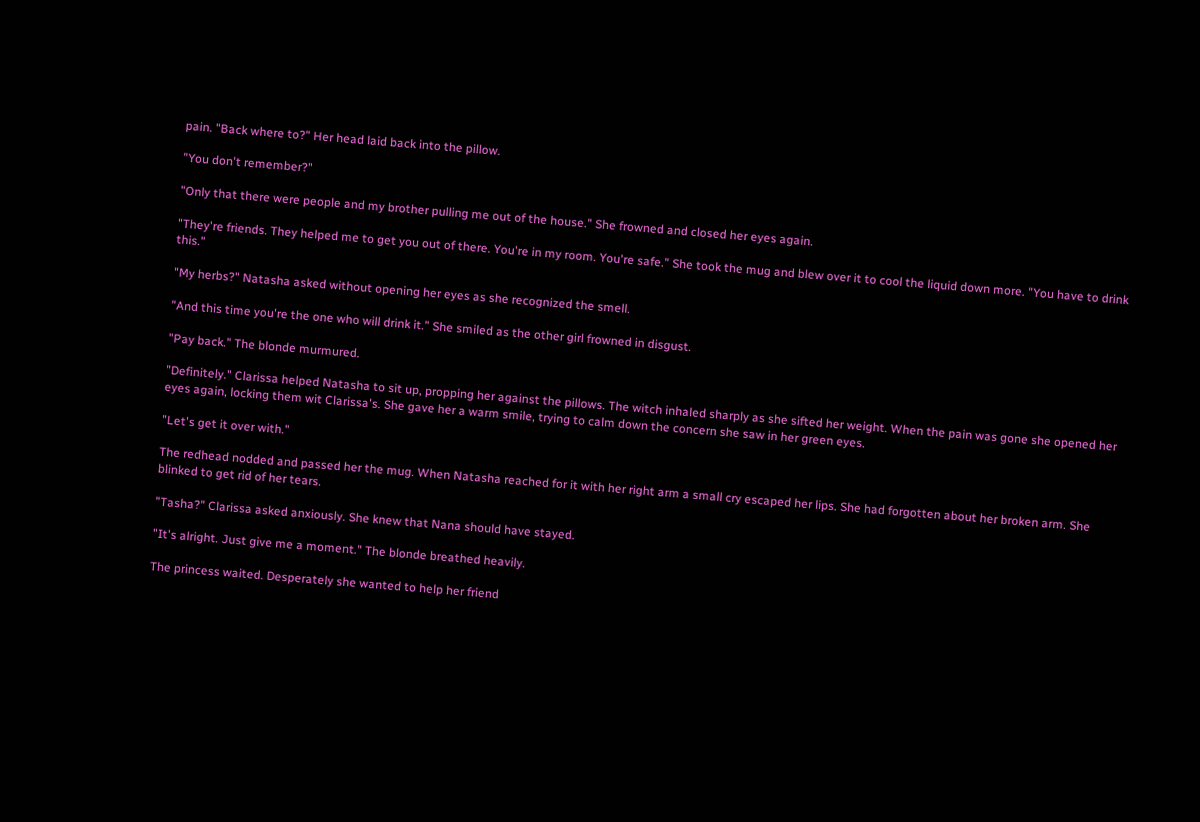pain. "Back where to?" Her head laid back into the pillow.

"You don't remember?"

"Only that there were people and my brother pulling me out of the house." She frowned and closed her eyes again.

"They're friends. They helped me to get you out of there. You're in my room. You're safe." She took the mug and blew over it to cool the liquid down more. "You have to drink this."

"My herbs?" Natasha asked without opening her eyes as she recognized the smell.

"And this time you're the one who will drink it." She smiled as the other girl frowned in disgust.

"Pay back." The blonde murmured.

"Definitely." Clarissa helped Natasha to sit up, propping her against the pillows. The witch inhaled sharply as she sifted her weight. When the pain was gone she opened her eyes again, locking them wit Clarissa's. She gave her a warm smile, trying to calm down the concern she saw in her green eyes.

"Let's get it over with."

The redhead nodded and passed her the mug. When Natasha reached for it with her right arm a small cry escaped her lips. She had forgotten about her broken arm. She blinked to get rid of her tears.

"Tasha?" Clarissa asked anxiously. She knew that Nana should have stayed.

"It's alright. Just give me a moment." The blonde breathed heavily.

The princess waited. Desperately she wanted to help her friend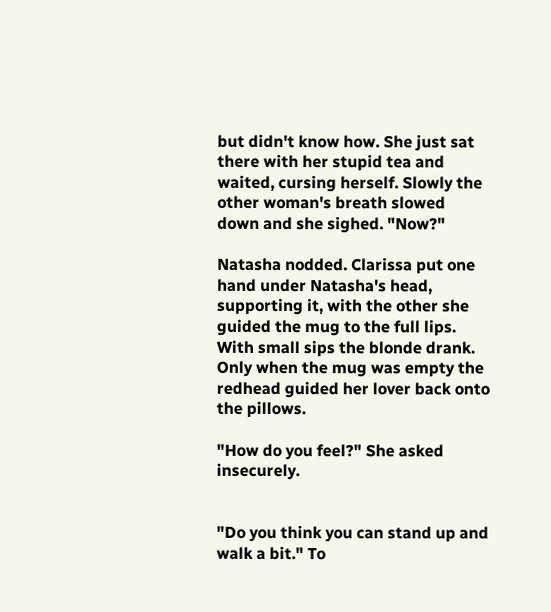but didn't know how. She just sat there with her stupid tea and waited, cursing herself. Slowly the other woman's breath slowed down and she sighed. "Now?"

Natasha nodded. Clarissa put one hand under Natasha's head, supporting it, with the other she guided the mug to the full lips. With small sips the blonde drank. Only when the mug was empty the redhead guided her lover back onto the pillows.

"How do you feel?" She asked insecurely.


"Do you think you can stand up and walk a bit." To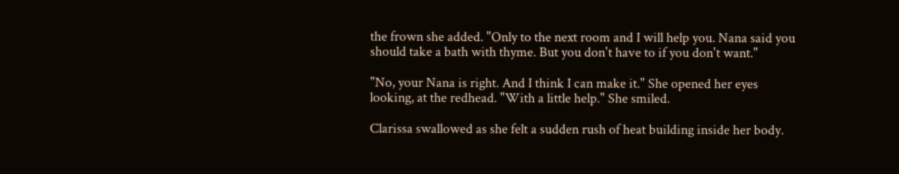the frown she added. "Only to the next room and I will help you. Nana said you should take a bath with thyme. But you don't have to if you don't want."

"No, your Nana is right. And I think I can make it." She opened her eyes looking, at the redhead. "With a little help." She smiled.

Clarissa swallowed as she felt a sudden rush of heat building inside her body.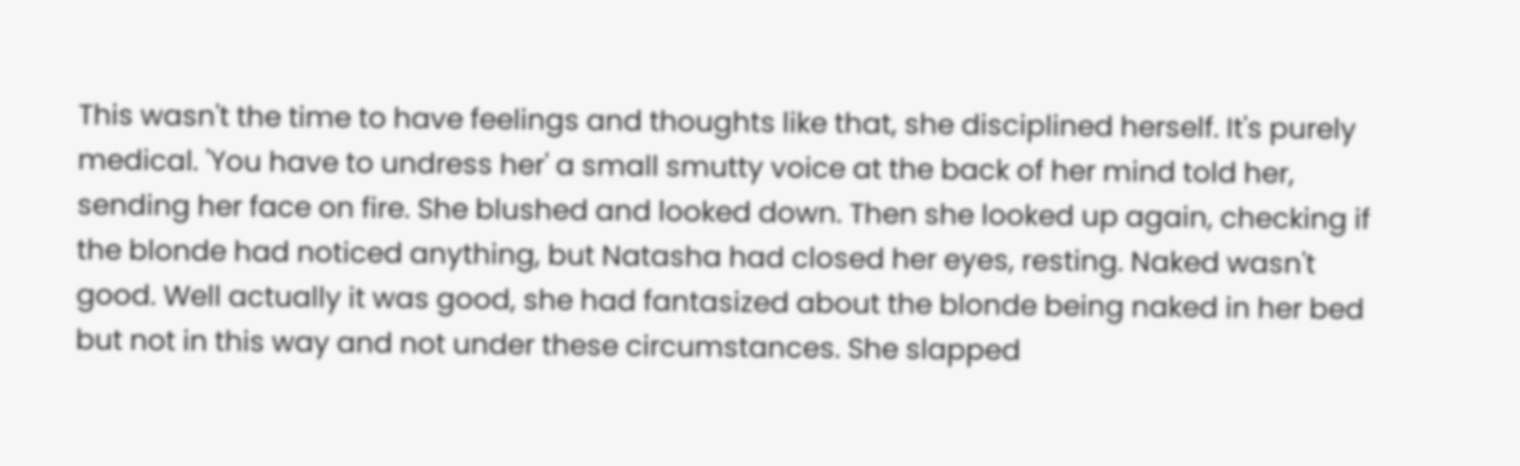This wasn't the time to have feelings and thoughts like that, she disciplined herself. It's purely medical. 'You have to undress her' a small smutty voice at the back of her mind told her, sending her face on fire. She blushed and looked down. Then she looked up again, checking if the blonde had noticed anything, but Natasha had closed her eyes, resting. Naked wasn't good. Well actually it was good, she had fantasized about the blonde being naked in her bed but not in this way and not under these circumstances. She slapped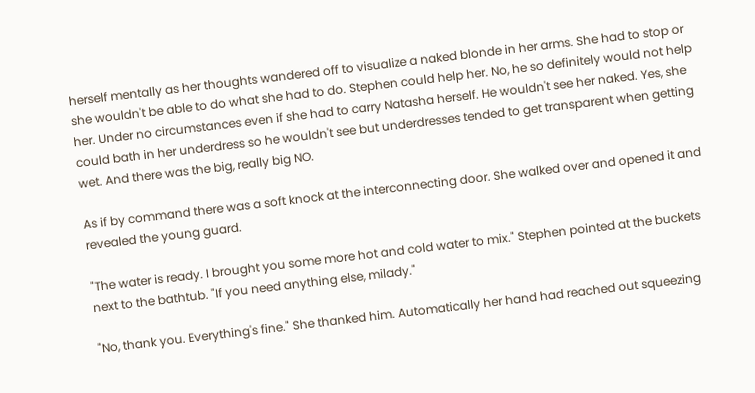herself mentally as her thoughts wandered off to visualize a naked blonde in her arms. She had to stop or she wouldn't be able to do what she had to do. Stephen could help her. No, he so definitely would not help her. Under no circumstances even if she had to carry Natasha herself. He wouldn't see her naked. Yes, she could bath in her underdress so he wouldn't see but underdresses tended to get transparent when getting wet. And there was the big, really big NO.

As if by command there was a soft knock at the interconnecting door. She walked over and opened it and revealed the young guard.

"The water is ready. I brought you some more hot and cold water to mix." Stephen pointed at the buckets next to the bathtub. "If you need anything else, milady."

"No, thank you. Everything's fine." She thanked him. Automatically her hand had reached out squeezing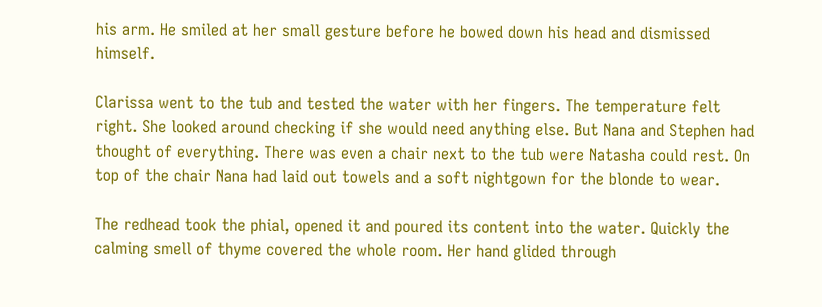his arm. He smiled at her small gesture before he bowed down his head and dismissed himself.

Clarissa went to the tub and tested the water with her fingers. The temperature felt right. She looked around checking if she would need anything else. But Nana and Stephen had thought of everything. There was even a chair next to the tub were Natasha could rest. On top of the chair Nana had laid out towels and a soft nightgown for the blonde to wear.

The redhead took the phial, opened it and poured its content into the water. Quickly the calming smell of thyme covered the whole room. Her hand glided through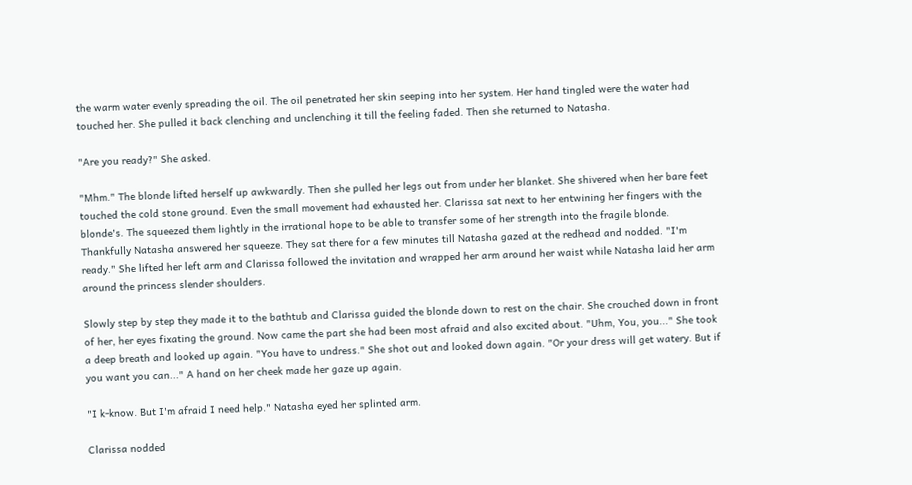the warm water evenly spreading the oil. The oil penetrated her skin seeping into her system. Her hand tingled were the water had touched her. She pulled it back clenching and unclenching it till the feeling faded. Then she returned to Natasha.

"Are you ready?" She asked.

"Mhm." The blonde lifted herself up awkwardly. Then she pulled her legs out from under her blanket. She shivered when her bare feet touched the cold stone ground. Even the small movement had exhausted her. Clarissa sat next to her entwining her fingers with the blonde's. The squeezed them lightly in the irrational hope to be able to transfer some of her strength into the fragile blonde. Thankfully Natasha answered her squeeze. They sat there for a few minutes till Natasha gazed at the redhead and nodded. "I'm ready." She lifted her left arm and Clarissa followed the invitation and wrapped her arm around her waist while Natasha laid her arm around the princess slender shoulders.

Slowly step by step they made it to the bathtub and Clarissa guided the blonde down to rest on the chair. She crouched down in front of her, her eyes fixating the ground. Now came the part she had been most afraid and also excited about. "Uhm, You, you..." She took a deep breath and looked up again. "You have to undress." She shot out and looked down again. "Or your dress will get watery. But if you want you can..." A hand on her cheek made her gaze up again.

"I k-know. But I'm afraid I need help." Natasha eyed her splinted arm.

Clarissa nodded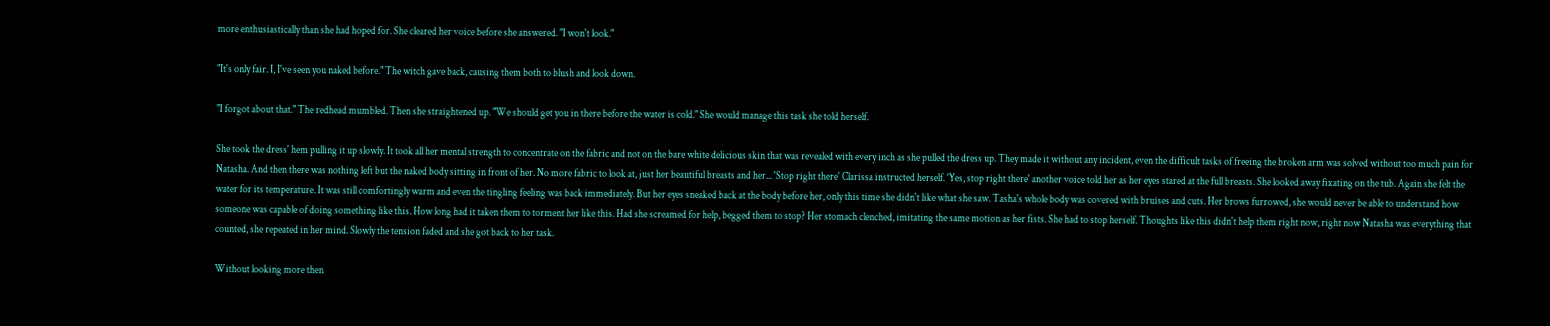more enthusiastically than she had hoped for. She cleared her voice before she answered. "I won't look."

"It's only fair. I, I've seen you naked before." The witch gave back, causing them both to blush and look down.

"I forgot about that." The redhead mumbled. Then she straightened up. "We should get you in there before the water is cold." She would manage this task she told herself.

She took the dress' hem pulling it up slowly. It took all her mental strength to concentrate on the fabric and not on the bare white delicious skin that was revealed with every inch as she pulled the dress up. They made it without any incident, even the difficult tasks of freeing the broken arm was solved without too much pain for Natasha. And then there was nothing left but the naked body sitting in front of her. No more fabric to look at, just her beautiful breasts and her... 'Stop right there' Clarissa instructed herself. 'Yes, stop right there' another voice told her as her eyes stared at the full breasts. She looked away fixating on the tub. Again she felt the water for its temperature. It was still comfortingly warm and even the tingling feeling was back immediately. But her eyes sneaked back at the body before her, only this time she didn't like what she saw. Tasha's whole body was covered with bruises and cuts. Her brows furrowed, she would never be able to understand how someone was capable of doing something like this. How long had it taken them to torment her like this. Had she screamed for help, begged them to stop? Her stomach clenched, imitating the same motion as her fists. She had to stop herself. Thoughts like this didn't help them right now, right now Natasha was everything that counted, she repeated in her mind. Slowly the tension faded and she got back to her task.

Without looking more then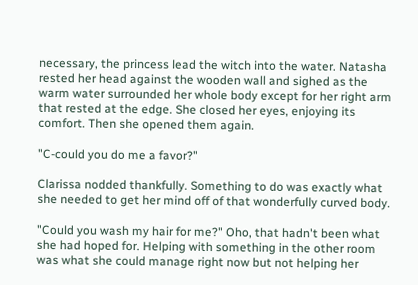necessary, the princess lead the witch into the water. Natasha rested her head against the wooden wall and sighed as the warm water surrounded her whole body except for her right arm that rested at the edge. She closed her eyes, enjoying its comfort. Then she opened them again.

"C-could you do me a favor?"

Clarissa nodded thankfully. Something to do was exactly what she needed to get her mind off of that wonderfully curved body.

"Could you wash my hair for me?" Oho, that hadn't been what she had hoped for. Helping with something in the other room was what she could manage right now but not helping her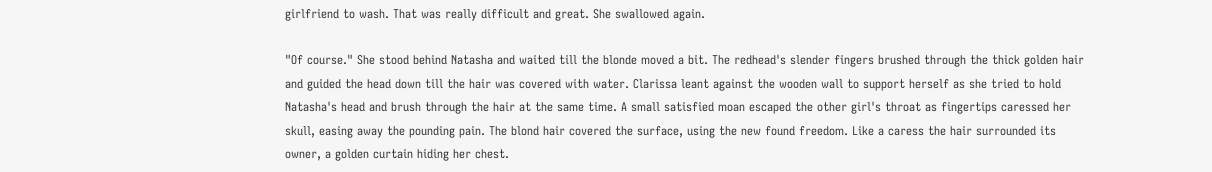girlfriend to wash. That was really difficult and great. She swallowed again.

"Of course." She stood behind Natasha and waited till the blonde moved a bit. The redhead's slender fingers brushed through the thick golden hair and guided the head down till the hair was covered with water. Clarissa leant against the wooden wall to support herself as she tried to hold Natasha's head and brush through the hair at the same time. A small satisfied moan escaped the other girl's throat as fingertips caressed her skull, easing away the pounding pain. The blond hair covered the surface, using the new found freedom. Like a caress the hair surrounded its owner, a golden curtain hiding her chest.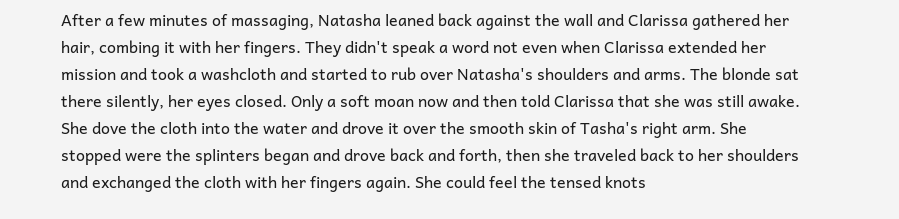After a few minutes of massaging, Natasha leaned back against the wall and Clarissa gathered her hair, combing it with her fingers. They didn't speak a word not even when Clarissa extended her mission and took a washcloth and started to rub over Natasha's shoulders and arms. The blonde sat there silently, her eyes closed. Only a soft moan now and then told Clarissa that she was still awake. She dove the cloth into the water and drove it over the smooth skin of Tasha's right arm. She stopped were the splinters began and drove back and forth, then she traveled back to her shoulders and exchanged the cloth with her fingers again. She could feel the tensed knots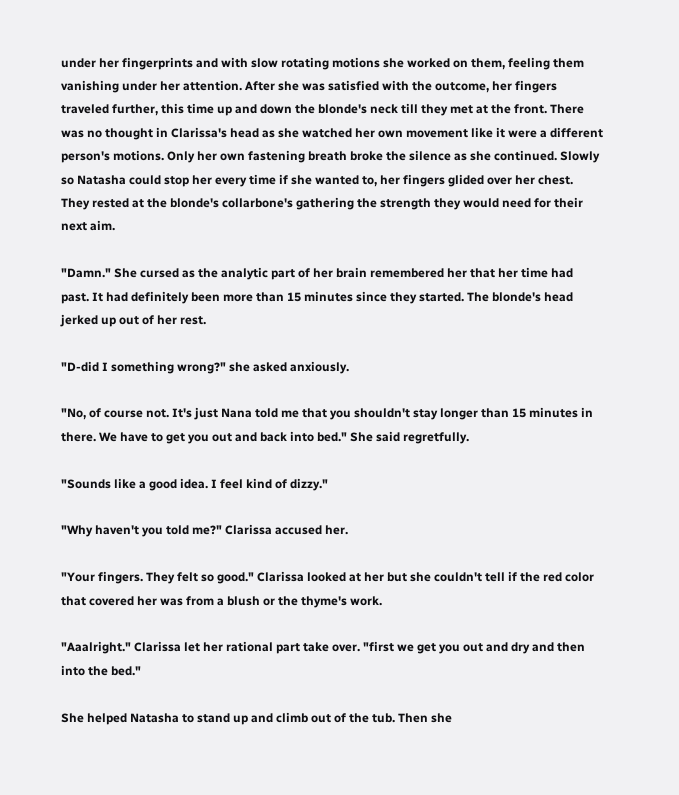under her fingerprints and with slow rotating motions she worked on them, feeling them vanishing under her attention. After she was satisfied with the outcome, her fingers traveled further, this time up and down the blonde's neck till they met at the front. There was no thought in Clarissa's head as she watched her own movement like it were a different person's motions. Only her own fastening breath broke the silence as she continued. Slowly so Natasha could stop her every time if she wanted to, her fingers glided over her chest. They rested at the blonde's collarbone's gathering the strength they would need for their next aim.

"Damn." She cursed as the analytic part of her brain remembered her that her time had past. It had definitely been more than 15 minutes since they started. The blonde's head jerked up out of her rest.

"D-did I something wrong?" she asked anxiously.

"No, of course not. It's just Nana told me that you shouldn't stay longer than 15 minutes in there. We have to get you out and back into bed." She said regretfully.

"Sounds like a good idea. I feel kind of dizzy."

"Why haven't you told me?" Clarissa accused her.

"Your fingers. They felt so good." Clarissa looked at her but she couldn't tell if the red color that covered her was from a blush or the thyme's work.

"Aaalright." Clarissa let her rational part take over. "first we get you out and dry and then into the bed."

She helped Natasha to stand up and climb out of the tub. Then she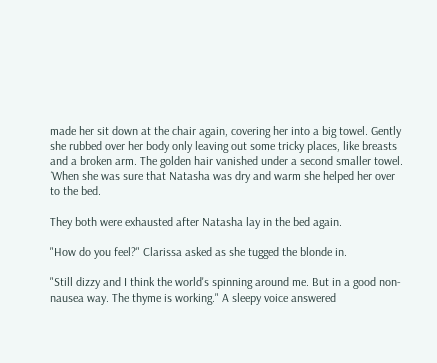made her sit down at the chair again, covering her into a big towel. Gently she rubbed over her body only leaving out some tricky places, like breasts and a broken arm. The golden hair vanished under a second smaller towel. ´When she was sure that Natasha was dry and warm she helped her over to the bed.

They both were exhausted after Natasha lay in the bed again.

"How do you feel?" Clarissa asked as she tugged the blonde in.

"Still dizzy and I think the world's spinning around me. But in a good non-nausea way. The thyme is working." A sleepy voice answered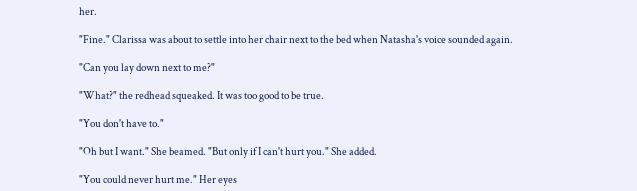her.

"Fine." Clarissa was about to settle into her chair next to the bed when Natasha's voice sounded again.

"Can you lay down next to me?"

"What?" the redhead squeaked. It was too good to be true.

"You don't have to."

"Oh but I want." She beamed. "But only if I can't hurt you." She added.

"You could never hurt me." Her eyes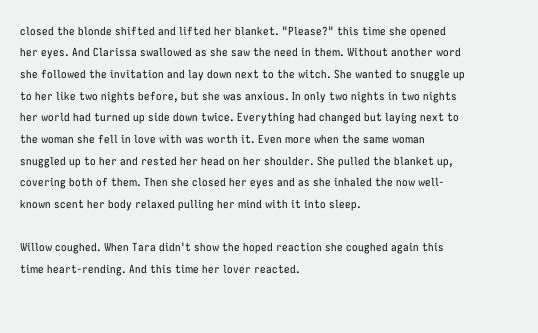closed the blonde shifted and lifted her blanket. "Please?" this time she opened her eyes. And Clarissa swallowed as she saw the need in them. Without another word she followed the invitation and lay down next to the witch. She wanted to snuggle up to her like two nights before, but she was anxious. In only two nights in two nights her world had turned up side down twice. Everything had changed but laying next to the woman she fell in love with was worth it. Even more when the same woman snuggled up to her and rested her head on her shoulder. She pulled the blanket up, covering both of them. Then she closed her eyes and as she inhaled the now well-known scent her body relaxed pulling her mind with it into sleep.

Willow coughed. When Tara didn't show the hoped reaction she coughed again this time heart-rending. And this time her lover reacted.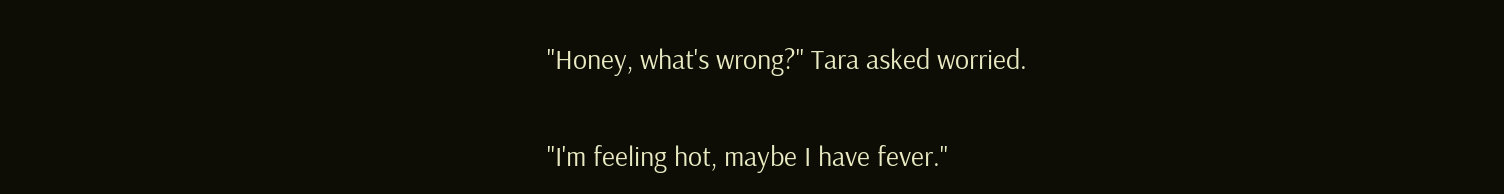"Honey, what's wrong?" Tara asked worried.

"I'm feeling hot, maybe I have fever."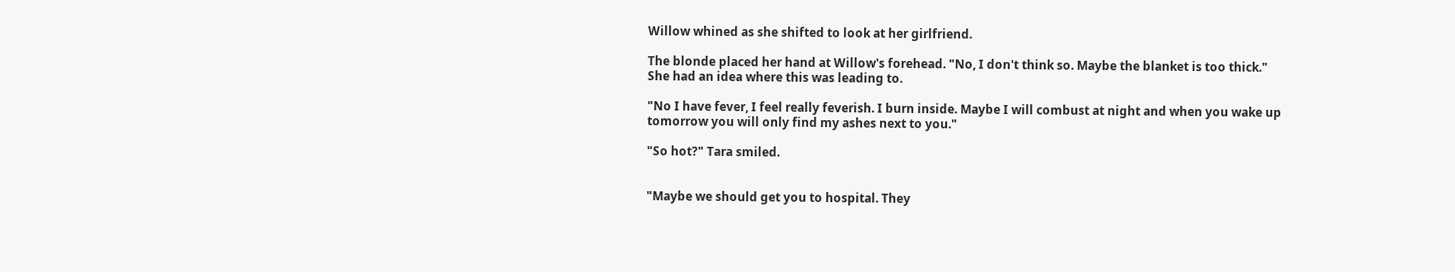Willow whined as she shifted to look at her girlfriend.

The blonde placed her hand at Willow's forehead. "No, I don't think so. Maybe the blanket is too thick." She had an idea where this was leading to.

"No I have fever, I feel really feverish. I burn inside. Maybe I will combust at night and when you wake up tomorrow you will only find my ashes next to you."

"So hot?" Tara smiled.


"Maybe we should get you to hospital. They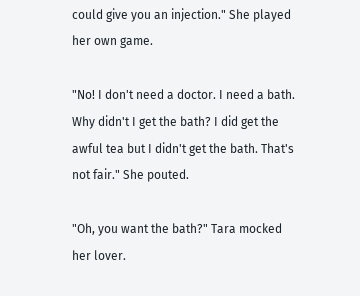could give you an injection." She played her own game.

"No! I don't need a doctor. I need a bath. Why didn't I get the bath? I did get the awful tea but I didn't get the bath. That's not fair." She pouted.

"Oh, you want the bath?" Tara mocked her lover.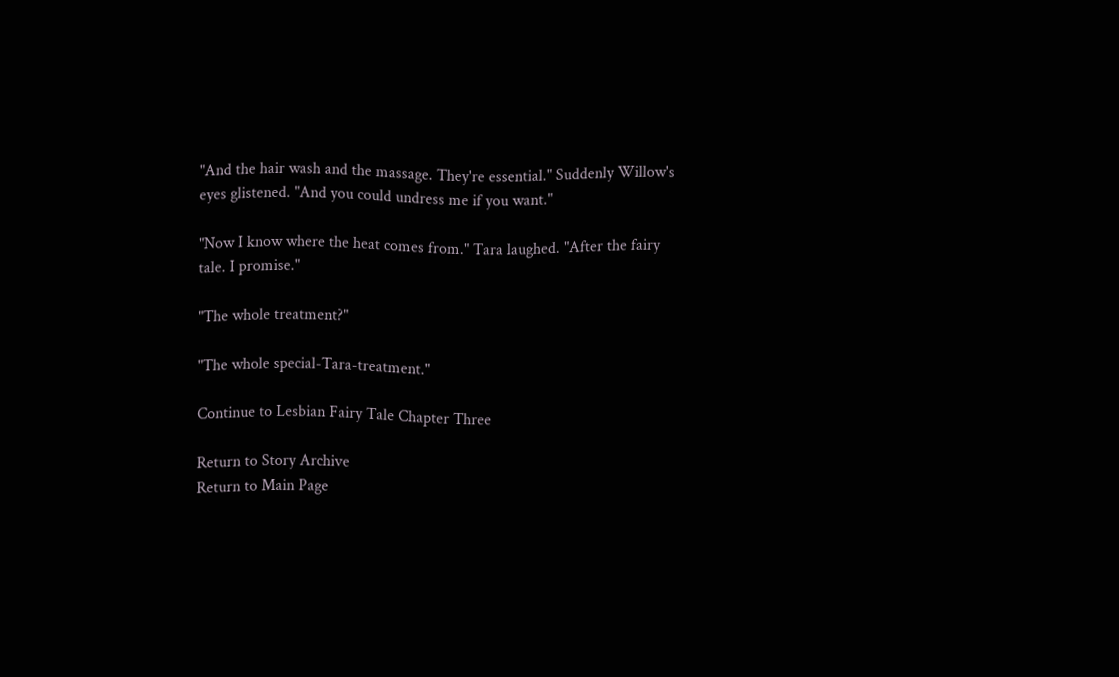"And the hair wash and the massage. They're essential." Suddenly Willow's eyes glistened. "And you could undress me if you want."

"Now I know where the heat comes from." Tara laughed. "After the fairy tale. I promise."

"The whole treatment?"

"The whole special-Tara-treatment."

Continue to Lesbian Fairy Tale Chapter Three

Return to Story Archive
Return to Main Page